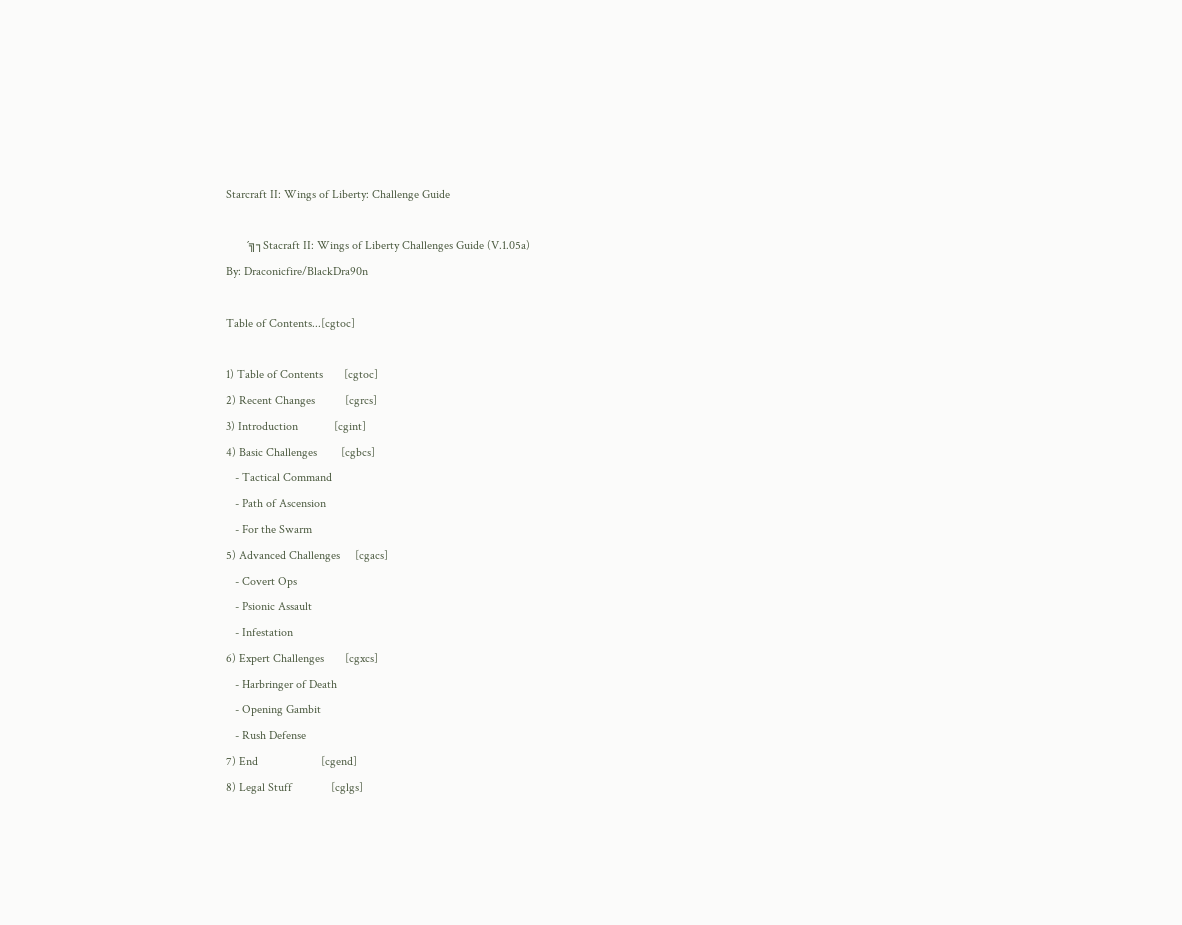Starcraft II: Wings of Liberty: Challenge Guide

       ´╗┐Stacraft II: Wings of Liberty Challenges Guide (V.1.05a)
By: Draconicfire/BlackDra90n

Table of Contents...[cgtoc]

1) Table of Contents       [cgtoc]
2) Recent Changes          [cgrcs]
3) Introduction            [cgint]
4) Basic Challenges        [cgbcs]
   - Tactical Command
   - Path of Ascension
   - For the Swarm
5) Advanced Challenges     [cgacs]
   - Covert Ops
   - Psionic Assault
   - Infestation
6) Expert Challenges       [cgxcs]
   - Harbringer of Death
   - Opening Gambit
   - Rush Defense
7) End                     [cgend]
8) Legal Stuff             [cglgs]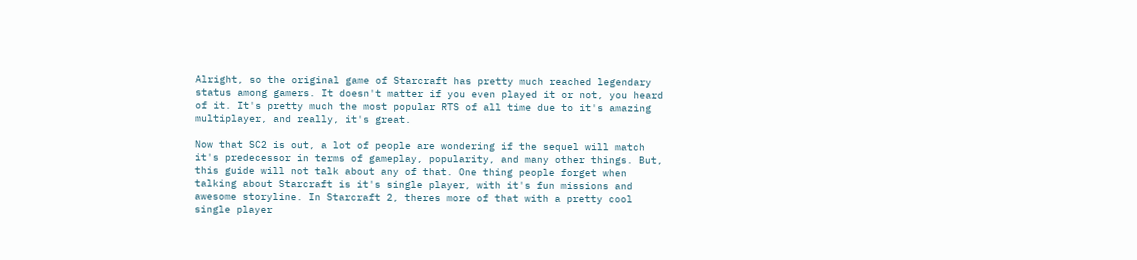Alright, so the original game of Starcraft has pretty much reached legendary
status among gamers. It doesn't matter if you even played it or not, you heard
of it. It's pretty much the most popular RTS of all time due to it's amazing
multiplayer, and really, it's great.

Now that SC2 is out, a lot of people are wondering if the sequel will match
it's predecessor in terms of gameplay, popularity, and many other things. But,
this guide will not talk about any of that. One thing people forget when
talking about Starcraft is it's single player, with it's fun missions and
awesome storyline. In Starcraft 2, theres more of that with a pretty cool
single player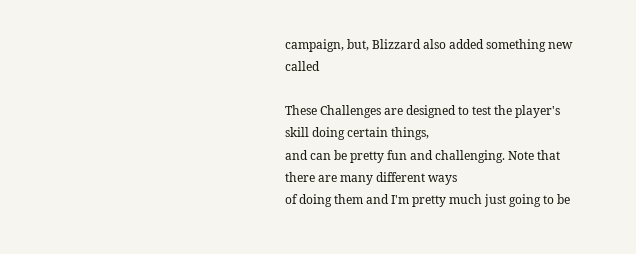campaign, but, Blizzard also added something new called

These Challenges are designed to test the player's skill doing certain things,
and can be pretty fun and challenging. Note that there are many different ways
of doing them and I'm pretty much just going to be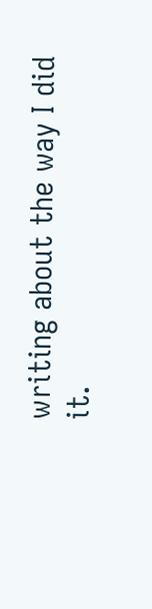writing about the way I did
it.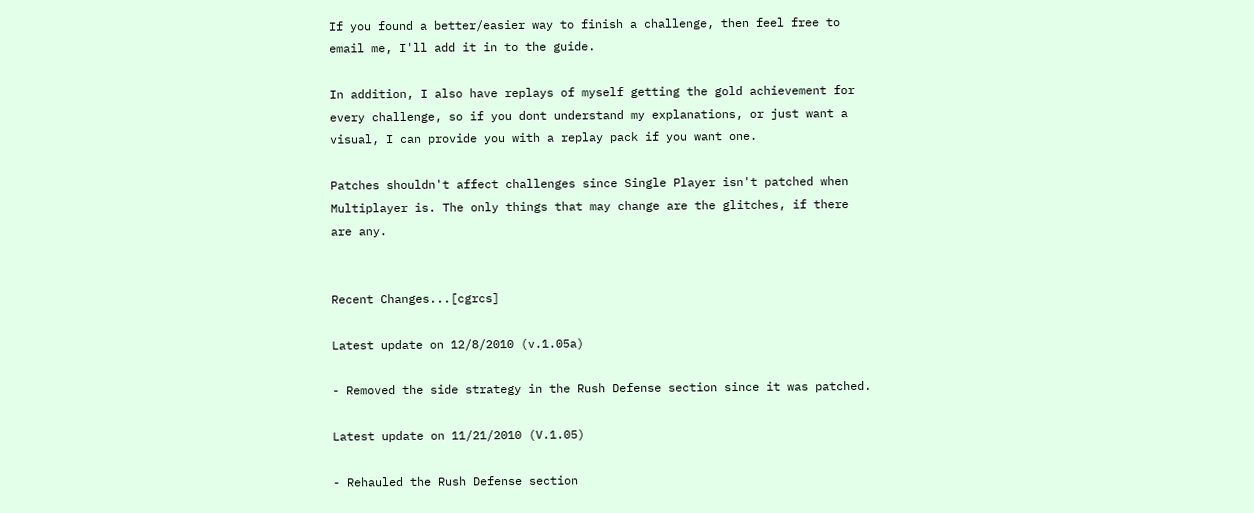If you found a better/easier way to finish a challenge, then feel free to
email me, I'll add it in to the guide.

In addition, I also have replays of myself getting the gold achievement for
every challenge, so if you dont understand my explanations, or just want a
visual, I can provide you with a replay pack if you want one.

Patches shouldn't affect challenges since Single Player isn't patched when
Multiplayer is. The only things that may change are the glitches, if there
are any.


Recent Changes...[cgrcs]

Latest update on 12/8/2010 (v.1.05a)

- Removed the side strategy in the Rush Defense section since it was patched.

Latest update on 11/21/2010 (V.1.05)

- Rehauled the Rush Defense section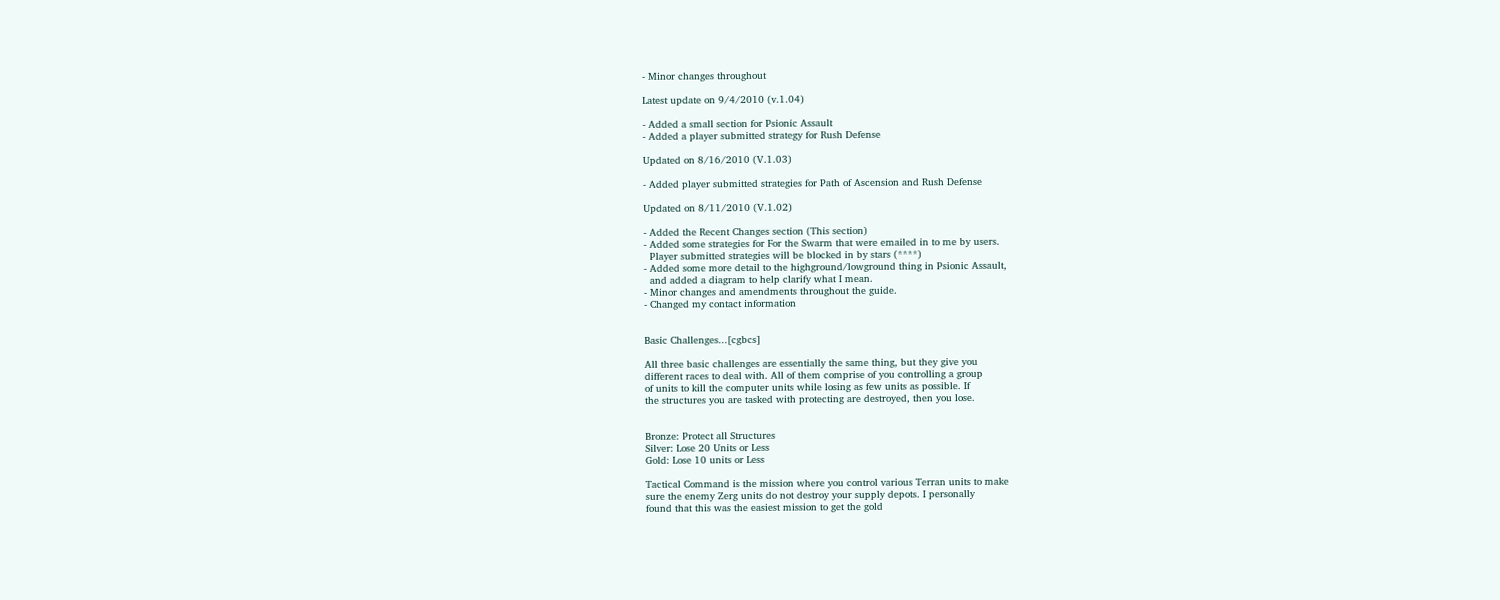- Minor changes throughout

Latest update on 9/4/2010 (v.1.04)

- Added a small section for Psionic Assault
- Added a player submitted strategy for Rush Defense

Updated on 8/16/2010 (V.1.03)

- Added player submitted strategies for Path of Ascension and Rush Defense

Updated on 8/11/2010 (V.1.02)

- Added the Recent Changes section (This section)
- Added some strategies for For the Swarm that were emailed in to me by users.
  Player submitted strategies will be blocked in by stars (****)
- Added some more detail to the highground/lowground thing in Psionic Assault,
  and added a diagram to help clarify what I mean.
- Minor changes and amendments throughout the guide.
- Changed my contact information


Basic Challenges...[cgbcs]

All three basic challenges are essentially the same thing, but they give you
different races to deal with. All of them comprise of you controlling a group
of units to kill the computer units while losing as few units as possible. If
the structures you are tasked with protecting are destroyed, then you lose.


Bronze: Protect all Structures
Silver: Lose 20 Units or Less
Gold: Lose 10 units or Less

Tactical Command is the mission where you control various Terran units to make
sure the enemy Zerg units do not destroy your supply depots. I personally
found that this was the easiest mission to get the gold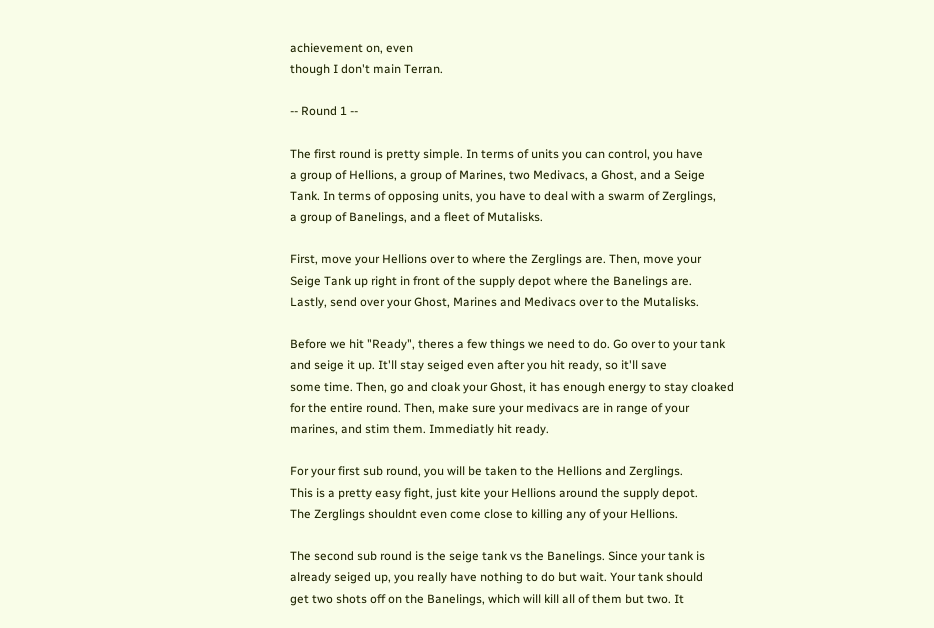achievement on, even
though I don't main Terran.

-- Round 1 --

The first round is pretty simple. In terms of units you can control, you have
a group of Hellions, a group of Marines, two Medivacs, a Ghost, and a Seige
Tank. In terms of opposing units, you have to deal with a swarm of Zerglings,
a group of Banelings, and a fleet of Mutalisks.

First, move your Hellions over to where the Zerglings are. Then, move your
Seige Tank up right in front of the supply depot where the Banelings are.
Lastly, send over your Ghost, Marines and Medivacs over to the Mutalisks.

Before we hit "Ready", theres a few things we need to do. Go over to your tank
and seige it up. It'll stay seiged even after you hit ready, so it'll save
some time. Then, go and cloak your Ghost, it has enough energy to stay cloaked
for the entire round. Then, make sure your medivacs are in range of your
marines, and stim them. Immediatly hit ready.

For your first sub round, you will be taken to the Hellions and Zerglings.
This is a pretty easy fight, just kite your Hellions around the supply depot.
The Zerglings shouldnt even come close to killing any of your Hellions.

The second sub round is the seige tank vs the Banelings. Since your tank is
already seiged up, you really have nothing to do but wait. Your tank should
get two shots off on the Banelings, which will kill all of them but two. It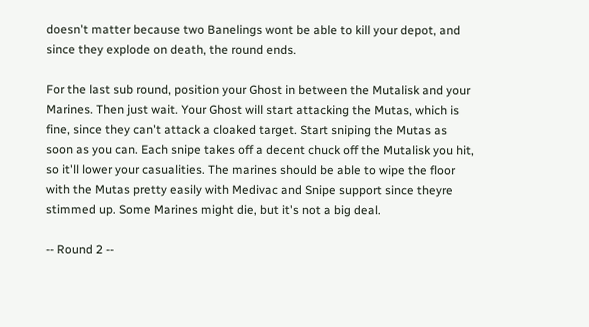doesn't matter because two Banelings wont be able to kill your depot, and
since they explode on death, the round ends.

For the last sub round, position your Ghost in between the Mutalisk and your
Marines. Then just wait. Your Ghost will start attacking the Mutas, which is
fine, since they can't attack a cloaked target. Start sniping the Mutas as
soon as you can. Each snipe takes off a decent chuck off the Mutalisk you hit,
so it'll lower your casualities. The marines should be able to wipe the floor
with the Mutas pretty easily with Medivac and Snipe support since theyre
stimmed up. Some Marines might die, but it's not a big deal.

-- Round 2 --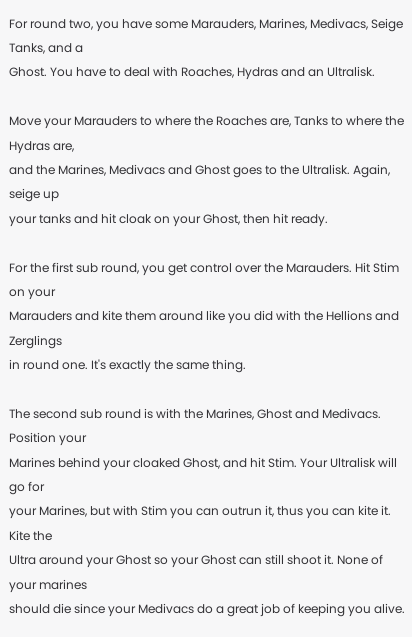For round two, you have some Marauders, Marines, Medivacs, Seige Tanks, and a
Ghost. You have to deal with Roaches, Hydras and an Ultralisk.

Move your Marauders to where the Roaches are, Tanks to where the Hydras are,
and the Marines, Medivacs and Ghost goes to the Ultralisk. Again, seige up
your tanks and hit cloak on your Ghost, then hit ready.

For the first sub round, you get control over the Marauders. Hit Stim on your
Marauders and kite them around like you did with the Hellions and Zerglings
in round one. It's exactly the same thing.

The second sub round is with the Marines, Ghost and Medivacs. Position your
Marines behind your cloaked Ghost, and hit Stim. Your Ultralisk will go for
your Marines, but with Stim you can outrun it, thus you can kite it. Kite the
Ultra around your Ghost so your Ghost can still shoot it. None of your marines
should die since your Medivacs do a great job of keeping you alive.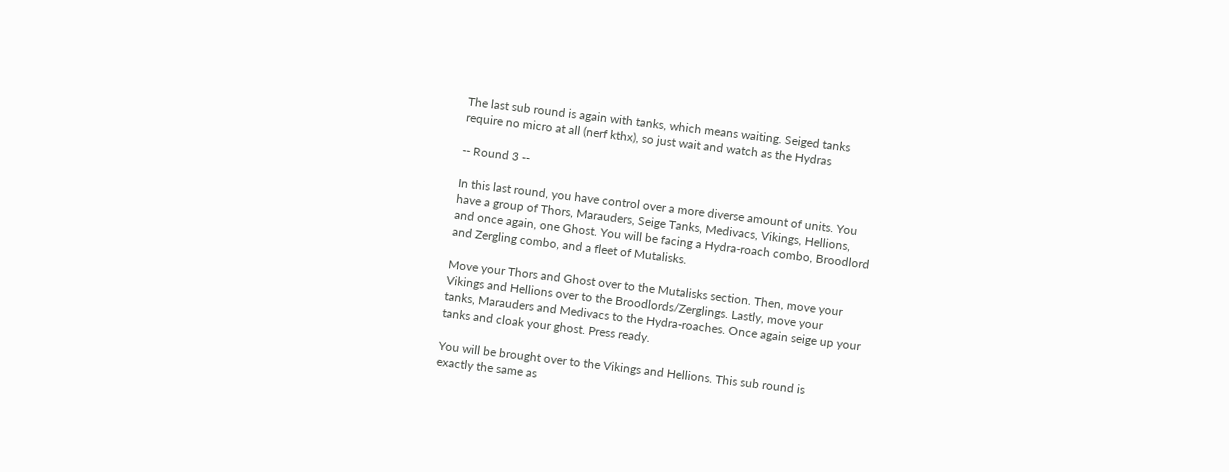The last sub round is again with tanks, which means waiting. Seiged tanks
require no micro at all (nerf kthx), so just wait and watch as the Hydras

-- Round 3 --

In this last round, you have control over a more diverse amount of units. You
have a group of Thors, Marauders, Seige Tanks, Medivacs, Vikings, Hellions,
and once again, one Ghost. You will be facing a Hydra-roach combo, Broodlord
and Zergling combo, and a fleet of Mutalisks.

Move your Thors and Ghost over to the Mutalisks section. Then, move your
Vikings and Hellions over to the Broodlords/Zerglings. Lastly, move your
tanks, Marauders and Medivacs to the Hydra-roaches. Once again seige up your
tanks and cloak your ghost. Press ready.

You will be brought over to the Vikings and Hellions. This sub round is
exactly the same as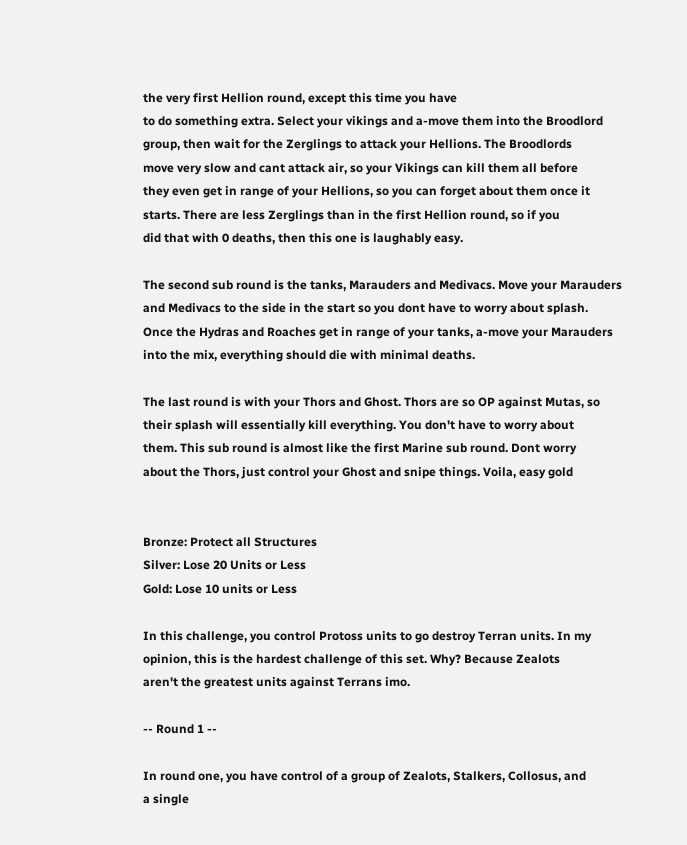the very first Hellion round, except this time you have
to do something extra. Select your vikings and a-move them into the Broodlord
group, then wait for the Zerglings to attack your Hellions. The Broodlords
move very slow and cant attack air, so your Vikings can kill them all before
they even get in range of your Hellions, so you can forget about them once it
starts. There are less Zerglings than in the first Hellion round, so if you
did that with 0 deaths, then this one is laughably easy.

The second sub round is the tanks, Marauders and Medivacs. Move your Marauders
and Medivacs to the side in the start so you dont have to worry about splash.
Once the Hydras and Roaches get in range of your tanks, a-move your Marauders
into the mix, everything should die with minimal deaths.

The last round is with your Thors and Ghost. Thors are so OP against Mutas, so
their splash will essentially kill everything. You don't have to worry about
them. This sub round is almost like the first Marine sub round. Dont worry
about the Thors, just control your Ghost and snipe things. Voila, easy gold


Bronze: Protect all Structures
Silver: Lose 20 Units or Less
Gold: Lose 10 units or Less

In this challenge, you control Protoss units to go destroy Terran units. In my
opinion, this is the hardest challenge of this set. Why? Because Zealots
aren't the greatest units against Terrans imo.

-- Round 1 --

In round one, you have control of a group of Zealots, Stalkers, Collosus, and
a single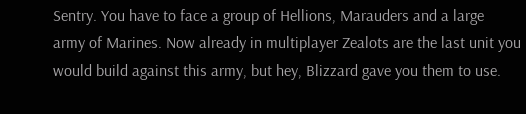Sentry. You have to face a group of Hellions, Marauders and a large
army of Marines. Now already in multiplayer Zealots are the last unit you
would build against this army, but hey, Blizzard gave you them to use.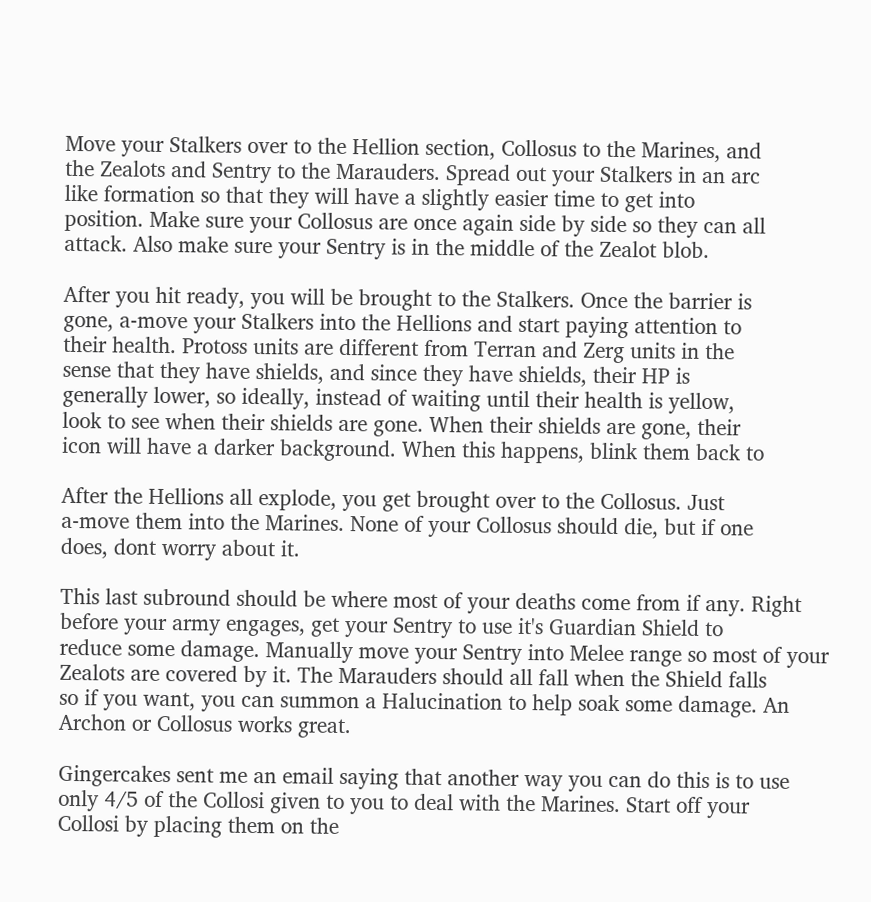Move your Stalkers over to the Hellion section, Collosus to the Marines, and
the Zealots and Sentry to the Marauders. Spread out your Stalkers in an arc
like formation so that they will have a slightly easier time to get into
position. Make sure your Collosus are once again side by side so they can all
attack. Also make sure your Sentry is in the middle of the Zealot blob.

After you hit ready, you will be brought to the Stalkers. Once the barrier is
gone, a-move your Stalkers into the Hellions and start paying attention to
their health. Protoss units are different from Terran and Zerg units in the
sense that they have shields, and since they have shields, their HP is
generally lower, so ideally, instead of waiting until their health is yellow,
look to see when their shields are gone. When their shields are gone, their
icon will have a darker background. When this happens, blink them back to

After the Hellions all explode, you get brought over to the Collosus. Just
a-move them into the Marines. None of your Collosus should die, but if one
does, dont worry about it.

This last subround should be where most of your deaths come from if any. Right
before your army engages, get your Sentry to use it's Guardian Shield to
reduce some damage. Manually move your Sentry into Melee range so most of your
Zealots are covered by it. The Marauders should all fall when the Shield falls
so if you want, you can summon a Halucination to help soak some damage. An
Archon or Collosus works great.

Gingercakes sent me an email saying that another way you can do this is to use
only 4/5 of the Collosi given to you to deal with the Marines. Start off your
Collosi by placing them on the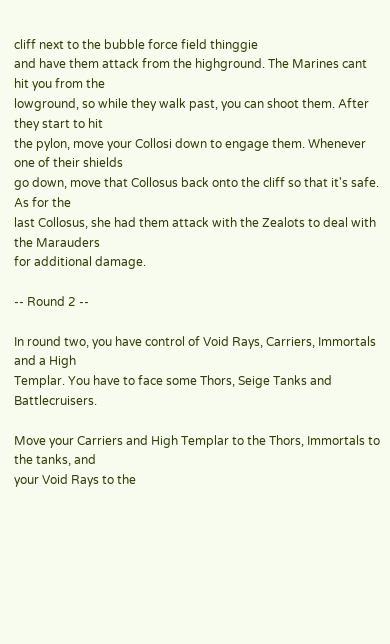cliff next to the bubble force field thinggie
and have them attack from the highground. The Marines cant hit you from the
lowground, so while they walk past, you can shoot them. After they start to hit
the pylon, move your Collosi down to engage them. Whenever one of their shields
go down, move that Collosus back onto the cliff so that it's safe. As for the
last Collosus, she had them attack with the Zealots to deal with the Marauders
for additional damage.

-- Round 2 --

In round two, you have control of Void Rays, Carriers, Immortals and a High
Templar. You have to face some Thors, Seige Tanks and Battlecruisers.

Move your Carriers and High Templar to the Thors, Immortals to the tanks, and
your Void Rays to the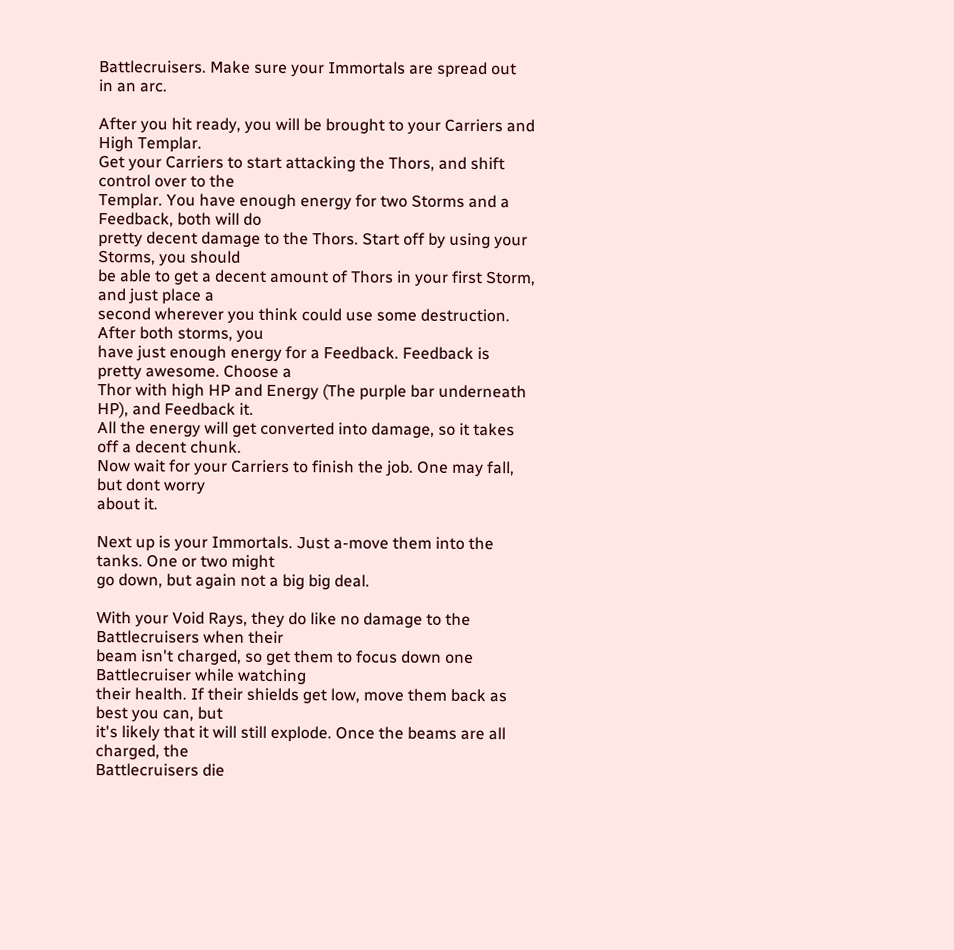Battlecruisers. Make sure your Immortals are spread out
in an arc.

After you hit ready, you will be brought to your Carriers and High Templar.
Get your Carriers to start attacking the Thors, and shift control over to the
Templar. You have enough energy for two Storms and a Feedback, both will do
pretty decent damage to the Thors. Start off by using your Storms, you should
be able to get a decent amount of Thors in your first Storm, and just place a
second wherever you think could use some destruction. After both storms, you
have just enough energy for a Feedback. Feedback is pretty awesome. Choose a
Thor with high HP and Energy (The purple bar underneath HP), and Feedback it.
All the energy will get converted into damage, so it takes off a decent chunk.
Now wait for your Carriers to finish the job. One may fall, but dont worry
about it.

Next up is your Immortals. Just a-move them into the tanks. One or two might
go down, but again not a big big deal.

With your Void Rays, they do like no damage to the Battlecruisers when their
beam isn't charged, so get them to focus down one Battlecruiser while watching
their health. If their shields get low, move them back as best you can, but
it's likely that it will still explode. Once the beams are all charged, the
Battlecruisers die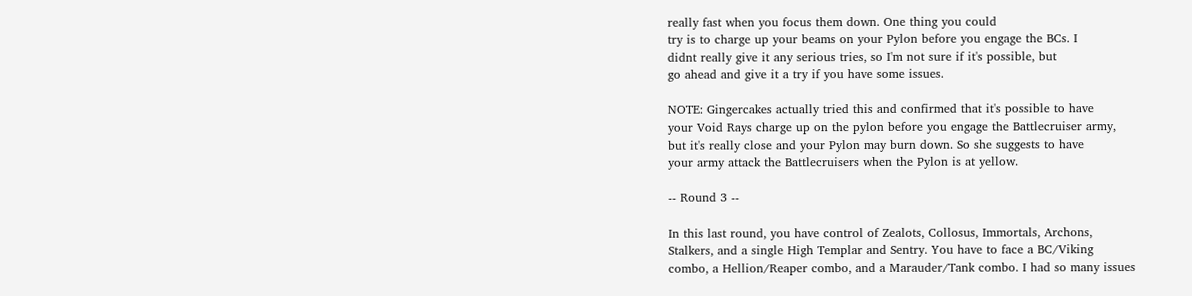really fast when you focus them down. One thing you could
try is to charge up your beams on your Pylon before you engage the BCs. I
didnt really give it any serious tries, so I'm not sure if it's possible, but
go ahead and give it a try if you have some issues.

NOTE: Gingercakes actually tried this and confirmed that it's possible to have
your Void Rays charge up on the pylon before you engage the Battlecruiser army,
but it's really close and your Pylon may burn down. So she suggests to have
your army attack the Battlecruisers when the Pylon is at yellow.

-- Round 3 --

In this last round, you have control of Zealots, Collosus, Immortals, Archons,
Stalkers, and a single High Templar and Sentry. You have to face a BC/Viking
combo, a Hellion/Reaper combo, and a Marauder/Tank combo. I had so many issues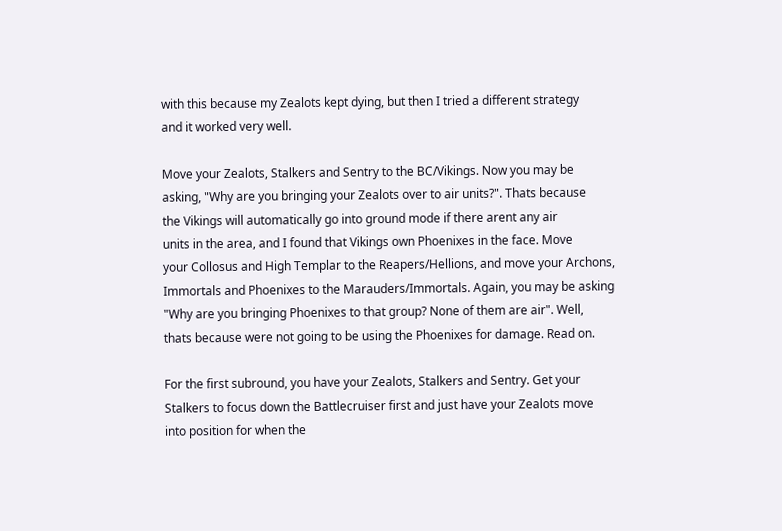with this because my Zealots kept dying, but then I tried a different strategy
and it worked very well.

Move your Zealots, Stalkers and Sentry to the BC/Vikings. Now you may be
asking, "Why are you bringing your Zealots over to air units?". Thats because
the Vikings will automatically go into ground mode if there arent any air
units in the area, and I found that Vikings own Phoenixes in the face. Move
your Collosus and High Templar to the Reapers/Hellions, and move your Archons,
Immortals and Phoenixes to the Marauders/Immortals. Again, you may be asking
"Why are you bringing Phoenixes to that group? None of them are air". Well,
thats because were not going to be using the Phoenixes for damage. Read on.

For the first subround, you have your Zealots, Stalkers and Sentry. Get your
Stalkers to focus down the Battlecruiser first and just have your Zealots move
into position for when the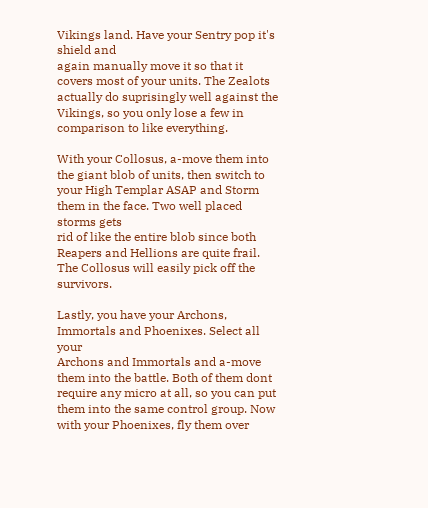Vikings land. Have your Sentry pop it's shield and
again manually move it so that it covers most of your units. The Zealots
actually do suprisingly well against the Vikings, so you only lose a few in
comparison to like everything.

With your Collosus, a-move them into the giant blob of units, then switch to
your High Templar ASAP and Storm them in the face. Two well placed storms gets
rid of like the entire blob since both Reapers and Hellions are quite frail.
The Collosus will easily pick off the survivors.

Lastly, you have your Archons, Immortals and Phoenixes. Select all your
Archons and Immortals and a-move them into the battle. Both of them dont
require any micro at all, so you can put them into the same control group. Now
with your Phoenixes, fly them over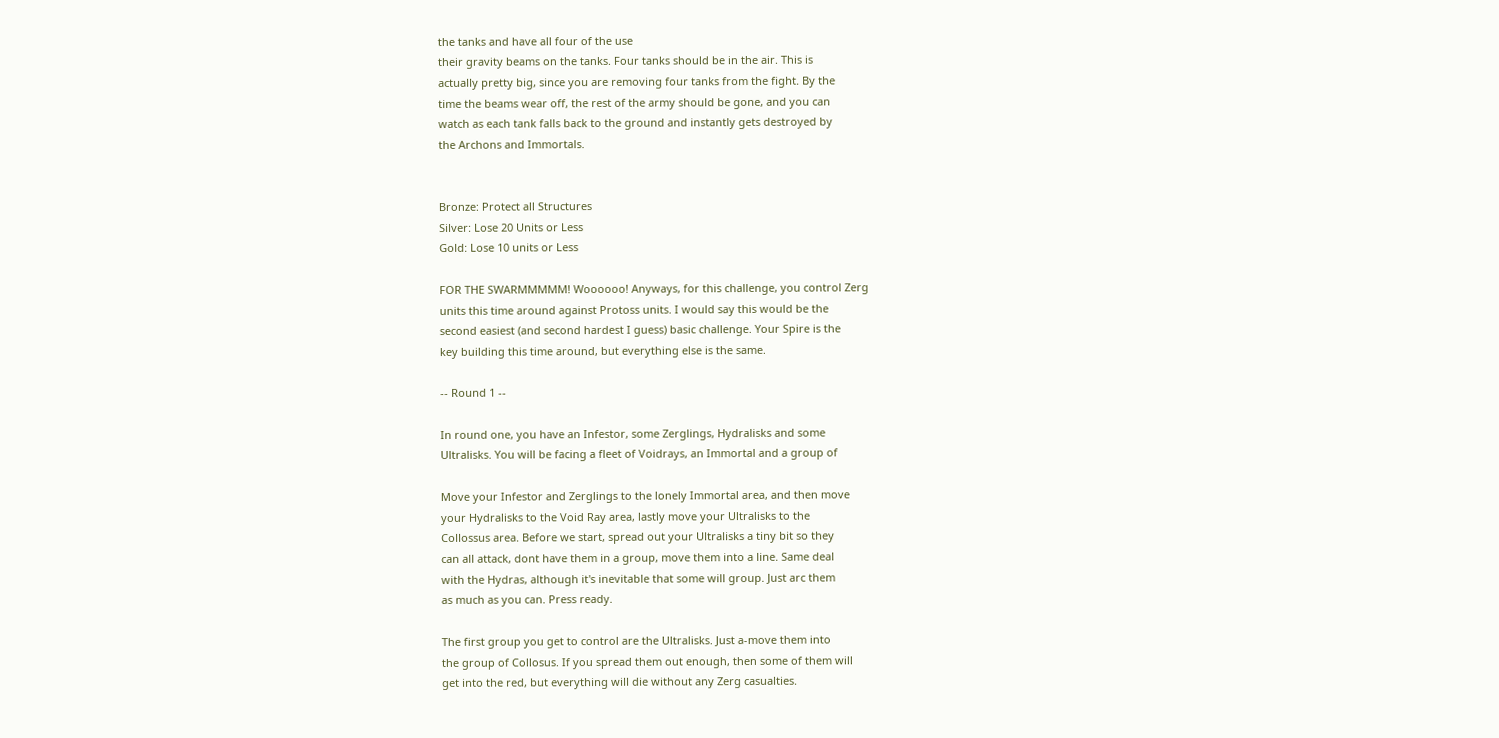the tanks and have all four of the use
their gravity beams on the tanks. Four tanks should be in the air. This is
actually pretty big, since you are removing four tanks from the fight. By the
time the beams wear off, the rest of the army should be gone, and you can
watch as each tank falls back to the ground and instantly gets destroyed by
the Archons and Immortals.


Bronze: Protect all Structures
Silver: Lose 20 Units or Less
Gold: Lose 10 units or Less

FOR THE SWARMMMMM! Woooooo! Anyways, for this challenge, you control Zerg
units this time around against Protoss units. I would say this would be the
second easiest (and second hardest I guess) basic challenge. Your Spire is the
key building this time around, but everything else is the same.

-- Round 1 --

In round one, you have an Infestor, some Zerglings, Hydralisks and some
Ultralisks. You will be facing a fleet of Voidrays, an Immortal and a group of

Move your Infestor and Zerglings to the lonely Immortal area, and then move
your Hydralisks to the Void Ray area, lastly move your Ultralisks to the
Collossus area. Before we start, spread out your Ultralisks a tiny bit so they
can all attack, dont have them in a group, move them into a line. Same deal
with the Hydras, although it's inevitable that some will group. Just arc them
as much as you can. Press ready.

The first group you get to control are the Ultralisks. Just a-move them into
the group of Collosus. If you spread them out enough, then some of them will
get into the red, but everything will die without any Zerg casualties.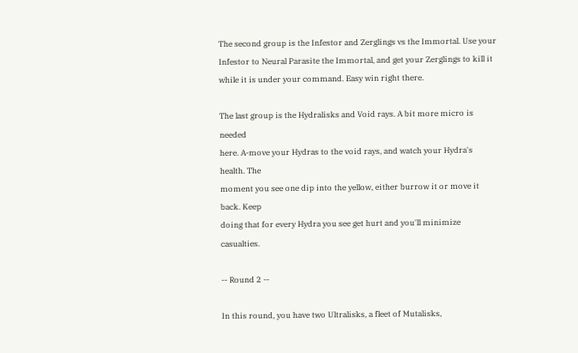The second group is the Infestor and Zerglings vs the Immortal. Use your
Infestor to Neural Parasite the Immortal, and get your Zerglings to kill it
while it is under your command. Easy win right there.

The last group is the Hydralisks and Void rays. A bit more micro is needed
here. A-move your Hydras to the void rays, and watch your Hydra's health. The
moment you see one dip into the yellow, either burrow it or move it back. Keep
doing that for every Hydra you see get hurt and you'll minimize casualties.

-- Round 2 --

In this round, you have two Ultralisks, a fleet of Mutalisks,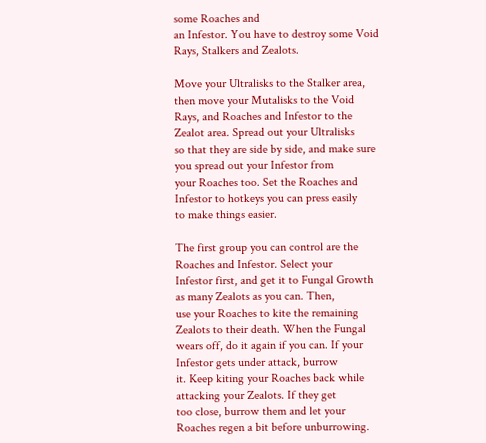some Roaches and
an Infestor. You have to destroy some Void Rays, Stalkers and Zealots.

Move your Ultralisks to the Stalker area, then move your Mutalisks to the Void
Rays, and Roaches and Infestor to the Zealot area. Spread out your Ultralisks
so that they are side by side, and make sure you spread out your Infestor from
your Roaches too. Set the Roaches and Infestor to hotkeys you can press easily
to make things easier.

The first group you can control are the Roaches and Infestor. Select your
Infestor first, and get it to Fungal Growth as many Zealots as you can. Then,
use your Roaches to kite the remaining Zealots to their death. When the Fungal
wears off, do it again if you can. If your Infestor gets under attack, burrow
it. Keep kiting your Roaches back while attacking your Zealots. If they get
too close, burrow them and let your Roaches regen a bit before unburrowing.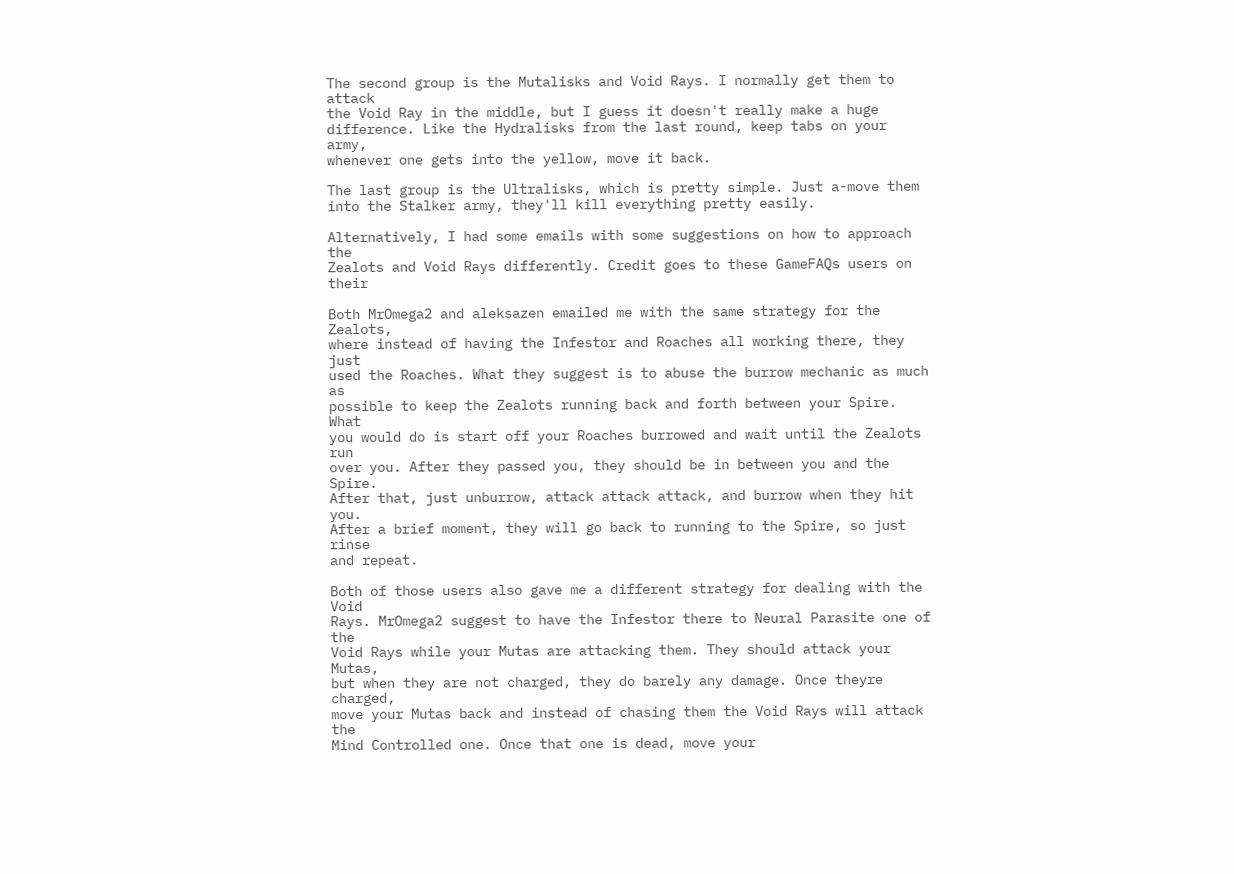The second group is the Mutalisks and Void Rays. I normally get them to attack
the Void Ray in the middle, but I guess it doesn't really make a huge
difference. Like the Hydralisks from the last round, keep tabs on your army,
whenever one gets into the yellow, move it back.

The last group is the Ultralisks, which is pretty simple. Just a-move them
into the Stalker army, they'll kill everything pretty easily.

Alternatively, I had some emails with some suggestions on how to approach the
Zealots and Void Rays differently. Credit goes to these GameFAQs users on their

Both MrOmega2 and aleksazen emailed me with the same strategy for the Zealots,
where instead of having the Infestor and Roaches all working there, they just
used the Roaches. What they suggest is to abuse the burrow mechanic as much as
possible to keep the Zealots running back and forth between your Spire. What
you would do is start off your Roaches burrowed and wait until the Zealots run
over you. After they passed you, they should be in between you and the Spire.
After that, just unburrow, attack attack attack, and burrow when they hit you.
After a brief moment, they will go back to running to the Spire, so just rinse
and repeat.

Both of those users also gave me a different strategy for dealing with the Void
Rays. MrOmega2 suggest to have the Infestor there to Neural Parasite one of the
Void Rays while your Mutas are attacking them. They should attack your Mutas,
but when they are not charged, they do barely any damage. Once theyre charged,
move your Mutas back and instead of chasing them the Void Rays will attack the
Mind Controlled one. Once that one is dead, move your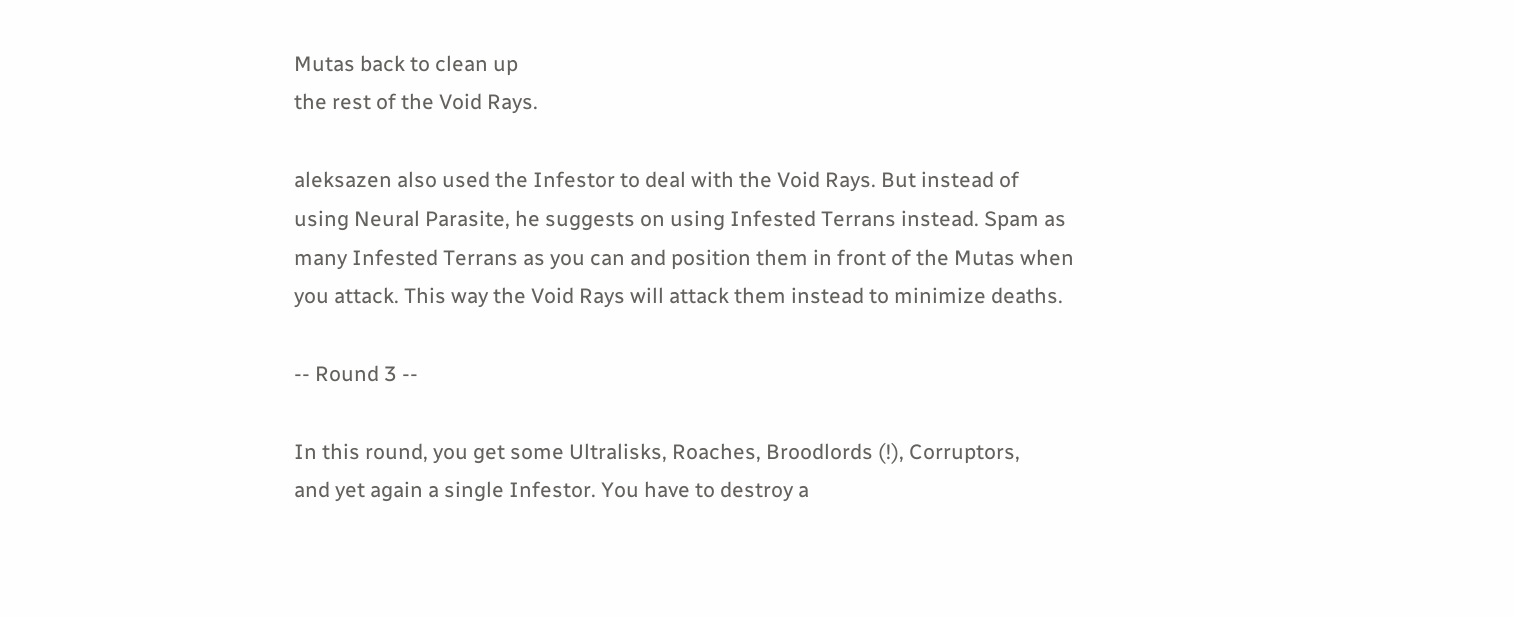Mutas back to clean up
the rest of the Void Rays.

aleksazen also used the Infestor to deal with the Void Rays. But instead of
using Neural Parasite, he suggests on using Infested Terrans instead. Spam as
many Infested Terrans as you can and position them in front of the Mutas when
you attack. This way the Void Rays will attack them instead to minimize deaths.

-- Round 3 --

In this round, you get some Ultralisks, Roaches, Broodlords (!), Corruptors,
and yet again a single Infestor. You have to destroy a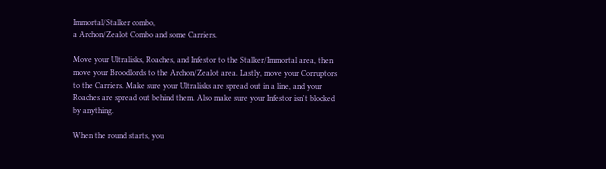Immortal/Stalker combo,
a Archon/Zealot Combo and some Carriers.

Move your Ultralisks, Roaches, and Infestor to the Stalker/Immortal area, then
move your Broodlords to the Archon/Zealot area. Lastly, move your Corruptors
to the Carriers. Make sure your Ultralisks are spread out in a line, and your
Roaches are spread out behind them. Also make sure your Infestor isn't blocked
by anything.

When the round starts, you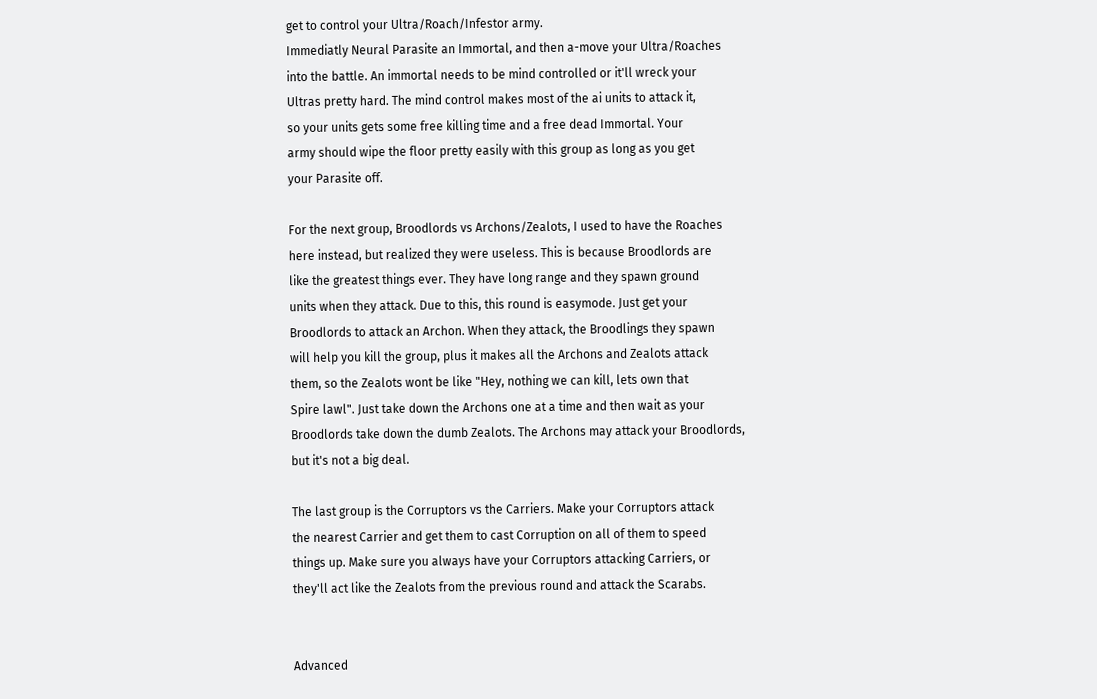get to control your Ultra/Roach/Infestor army.
Immediatly Neural Parasite an Immortal, and then a-move your Ultra/Roaches
into the battle. An immortal needs to be mind controlled or it'll wreck your
Ultras pretty hard. The mind control makes most of the ai units to attack it,
so your units gets some free killing time and a free dead Immortal. Your
army should wipe the floor pretty easily with this group as long as you get
your Parasite off.

For the next group, Broodlords vs Archons/Zealots, I used to have the Roaches
here instead, but realized they were useless. This is because Broodlords are
like the greatest things ever. They have long range and they spawn ground
units when they attack. Due to this, this round is easymode. Just get your
Broodlords to attack an Archon. When they attack, the Broodlings they spawn
will help you kill the group, plus it makes all the Archons and Zealots attack
them, so the Zealots wont be like "Hey, nothing we can kill, lets own that
Spire lawl". Just take down the Archons one at a time and then wait as your
Broodlords take down the dumb Zealots. The Archons may attack your Broodlords,
but it's not a big deal.

The last group is the Corruptors vs the Carriers. Make your Corruptors attack
the nearest Carrier and get them to cast Corruption on all of them to speed
things up. Make sure you always have your Corruptors attacking Carriers, or
they'll act like the Zealots from the previous round and attack the Scarabs.


Advanced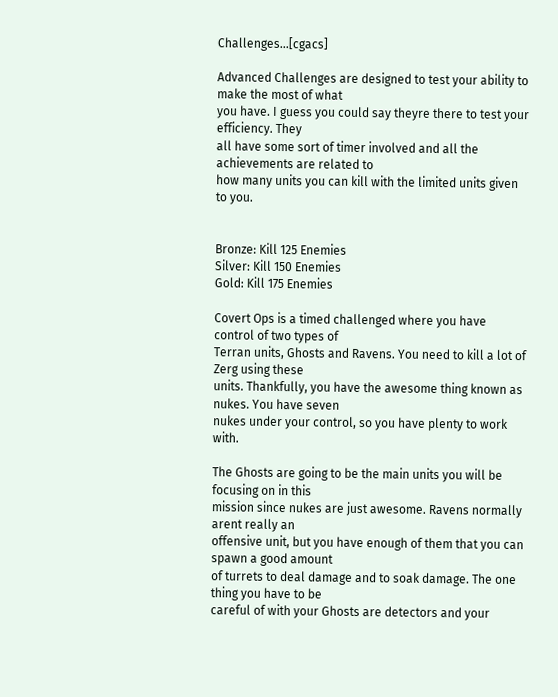Challenges...[cgacs]

Advanced Challenges are designed to test your ability to make the most of what
you have. I guess you could say theyre there to test your efficiency. They
all have some sort of timer involved and all the achievements are related to
how many units you can kill with the limited units given to you.


Bronze: Kill 125 Enemies
Silver: Kill 150 Enemies
Gold: Kill 175 Enemies

Covert Ops is a timed challenged where you have control of two types of
Terran units, Ghosts and Ravens. You need to kill a lot of Zerg using these
units. Thankfully, you have the awesome thing known as nukes. You have seven
nukes under your control, so you have plenty to work with.

The Ghosts are going to be the main units you will be focusing on in this
mission since nukes are just awesome. Ravens normally arent really an
offensive unit, but you have enough of them that you can spawn a good amount
of turrets to deal damage and to soak damage. The one thing you have to be
careful of with your Ghosts are detectors and your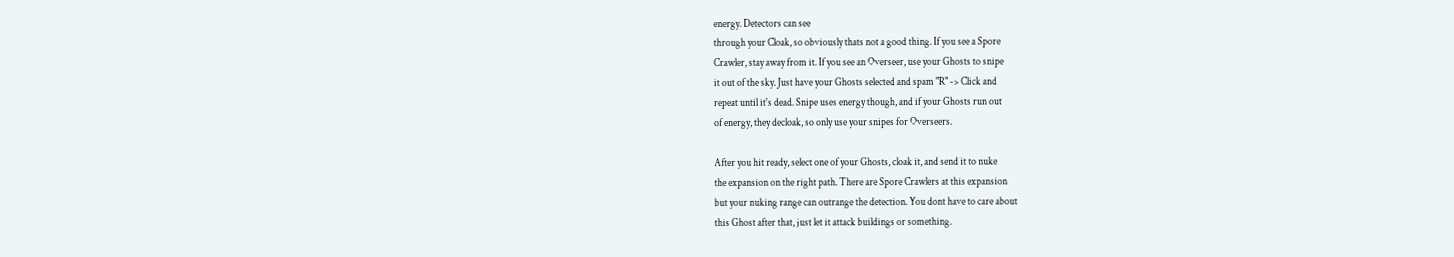energy. Detectors can see
through your Cloak, so obviously thats not a good thing. If you see a Spore
Crawler, stay away from it. If you see an Overseer, use your Ghosts to snipe
it out of the sky. Just have your Ghosts selected and spam "R" -> Click and
repeat until it's dead. Snipe uses energy though, and if your Ghosts run out
of energy, they decloak, so only use your snipes for Overseers.

After you hit ready, select one of your Ghosts, cloak it, and send it to nuke
the expansion on the right path. There are Spore Crawlers at this expansion
but your nuking range can outrange the detection. You dont have to care about
this Ghost after that, just let it attack buildings or something.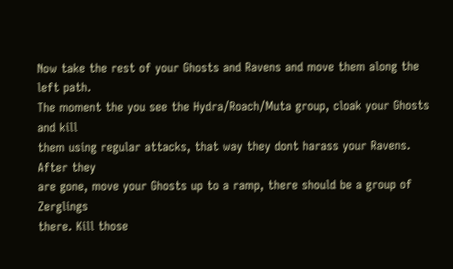Now take the rest of your Ghosts and Ravens and move them along the left path.
The moment the you see the Hydra/Roach/Muta group, cloak your Ghosts and kill
them using regular attacks, that way they dont harass your Ravens. After they
are gone, move your Ghosts up to a ramp, there should be a group of Zerglings
there. Kill those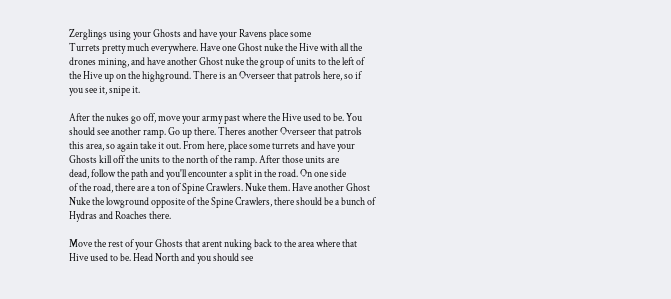Zerglings using your Ghosts and have your Ravens place some
Turrets pretty much everywhere. Have one Ghost nuke the Hive with all the
drones mining, and have another Ghost nuke the group of units to the left of
the Hive up on the highground. There is an Overseer that patrols here, so if
you see it, snipe it.

After the nukes go off, move your army past where the Hive used to be. You
should see another ramp. Go up there. Theres another Overseer that patrols
this area, so again take it out. From here, place some turrets and have your
Ghosts kill off the units to the north of the ramp. After those units are
dead, follow the path and you'll encounter a split in the road. On one side
of the road, there are a ton of Spine Crawlers. Nuke them. Have another Ghost
Nuke the lowground opposite of the Spine Crawlers, there should be a bunch of
Hydras and Roaches there.

Move the rest of your Ghosts that arent nuking back to the area where that
Hive used to be. Head North and you should see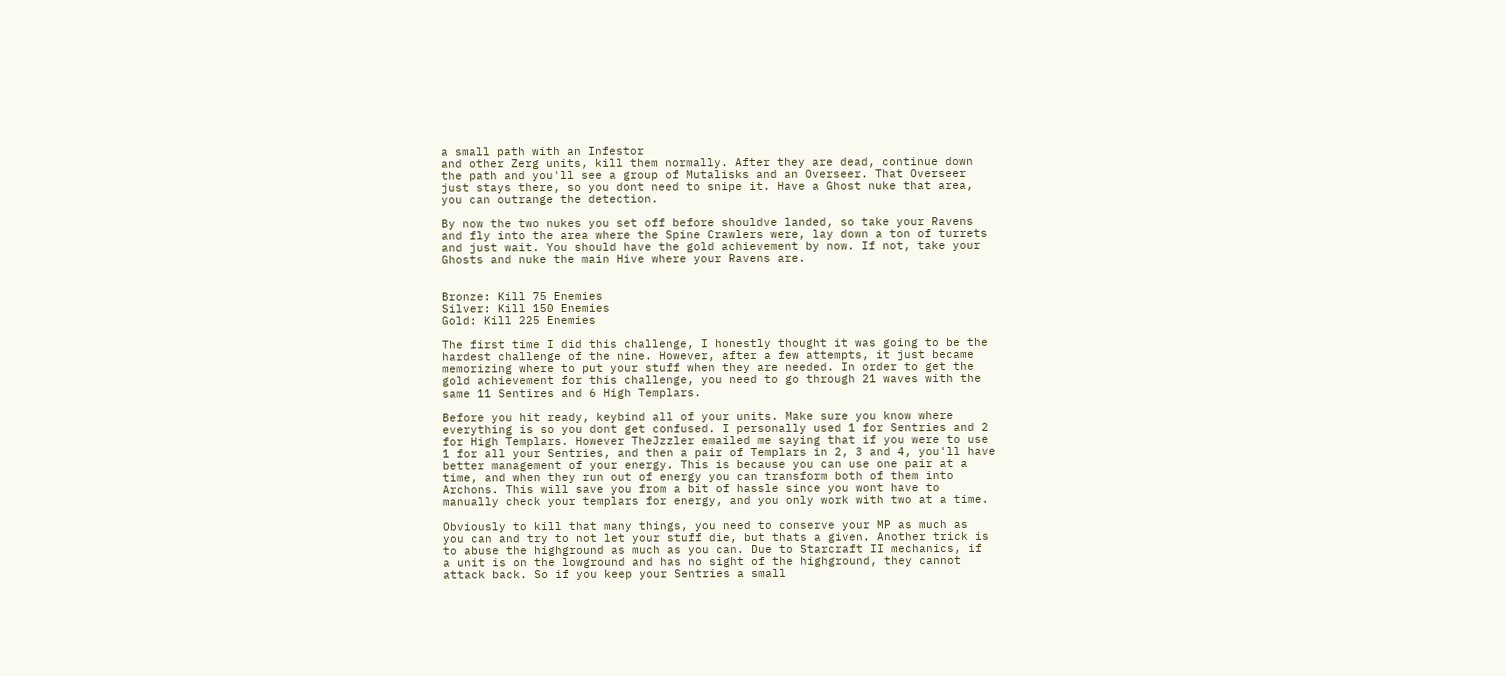a small path with an Infestor
and other Zerg units, kill them normally. After they are dead, continue down
the path and you'll see a group of Mutalisks and an Overseer. That Overseer
just stays there, so you dont need to snipe it. Have a Ghost nuke that area,
you can outrange the detection.

By now the two nukes you set off before shouldve landed, so take your Ravens
and fly into the area where the Spine Crawlers were, lay down a ton of turrets
and just wait. You should have the gold achievement by now. If not, take your
Ghosts and nuke the main Hive where your Ravens are.


Bronze: Kill 75 Enemies
Silver: Kill 150 Enemies
Gold: Kill 225 Enemies

The first time I did this challenge, I honestly thought it was going to be the
hardest challenge of the nine. However, after a few attempts, it just became
memorizing where to put your stuff when they are needed. In order to get the
gold achievement for this challenge, you need to go through 21 waves with the
same 11 Sentires and 6 High Templars.

Before you hit ready, keybind all of your units. Make sure you know where
everything is so you dont get confused. I personally used 1 for Sentries and 2
for High Templars. However TheJzzler emailed me saying that if you were to use
1 for all your Sentries, and then a pair of Templars in 2, 3 and 4, you'll have
better management of your energy. This is because you can use one pair at a
time, and when they run out of energy you can transform both of them into
Archons. This will save you from a bit of hassle since you wont have to
manually check your templars for energy, and you only work with two at a time.

Obviously to kill that many things, you need to conserve your MP as much as
you can and try to not let your stuff die, but thats a given. Another trick is
to abuse the highground as much as you can. Due to Starcraft II mechanics, if
a unit is on the lowground and has no sight of the highground, they cannot
attack back. So if you keep your Sentries a small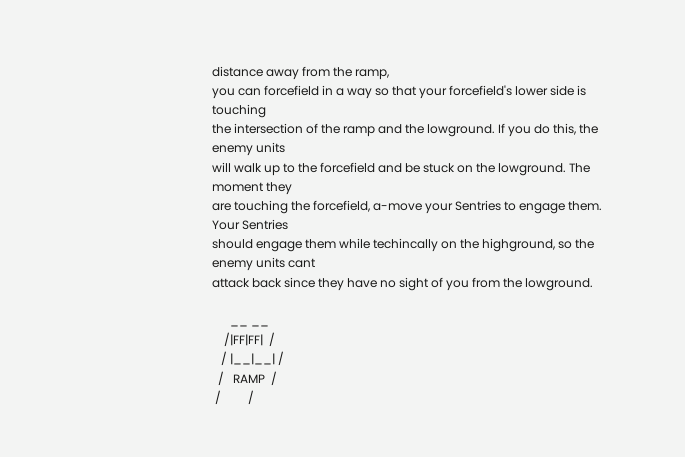distance away from the ramp,
you can forcefield in a way so that your forcefield's lower side is touching
the intersection of the ramp and the lowground. If you do this, the enemy units
will walk up to the forcefield and be stuck on the lowground. The moment they
are touching the forcefield, a-move your Sentries to engage them. Your Sentries
should engage them while techincally on the highground, so the enemy units cant
attack back since they have no sight of you from the lowground.

      __ __
    /|FF|FF|  /
   / |__|__| /
  /   RAMP  /
 /         /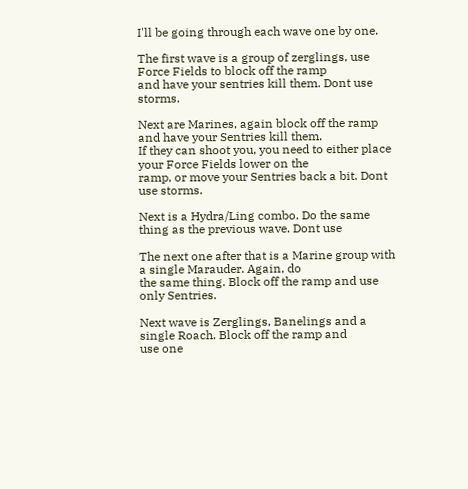I'll be going through each wave one by one.

The first wave is a group of zerglings, use Force Fields to block off the ramp
and have your sentries kill them. Dont use storms.

Next are Marines, again block off the ramp and have your Sentries kill them.
If they can shoot you, you need to either place your Force Fields lower on the
ramp, or move your Sentries back a bit. Dont use storms.

Next is a Hydra/Ling combo. Do the same thing as the previous wave. Dont use

The next one after that is a Marine group with a single Marauder. Again, do
the same thing. Block off the ramp and use only Sentries.

Next wave is Zerglings, Banelings and a single Roach. Block off the ramp and
use one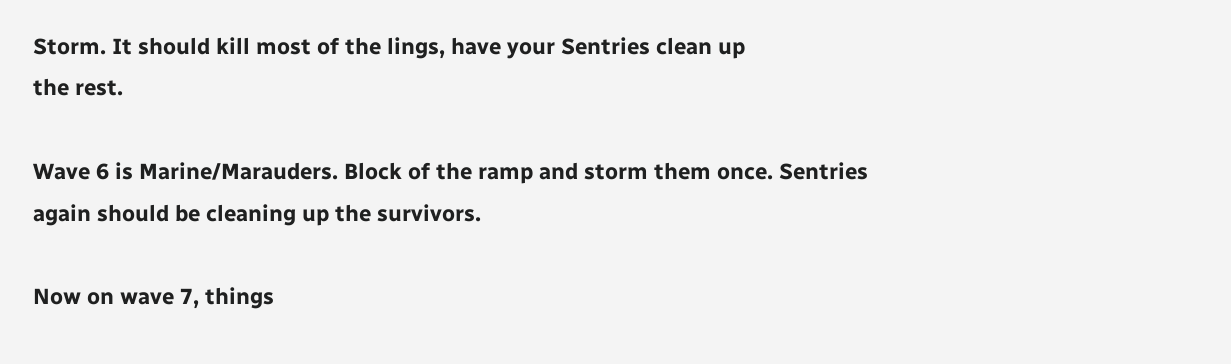Storm. It should kill most of the lings, have your Sentries clean up
the rest.

Wave 6 is Marine/Marauders. Block of the ramp and storm them once. Sentries
again should be cleaning up the survivors.

Now on wave 7, things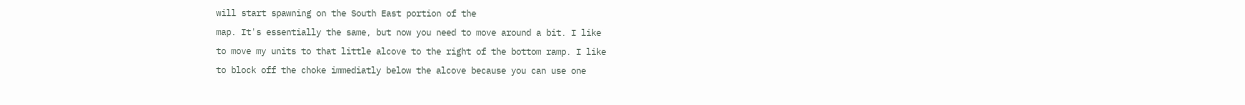will start spawning on the South East portion of the
map. It's essentially the same, but now you need to move around a bit. I like
to move my units to that little alcove to the right of the bottom ramp. I like
to block off the choke immediatly below the alcove because you can use one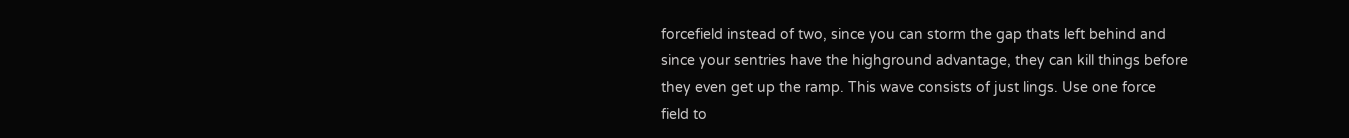forcefield instead of two, since you can storm the gap thats left behind and
since your sentries have the highground advantage, they can kill things before
they even get up the ramp. This wave consists of just lings. Use one force
field to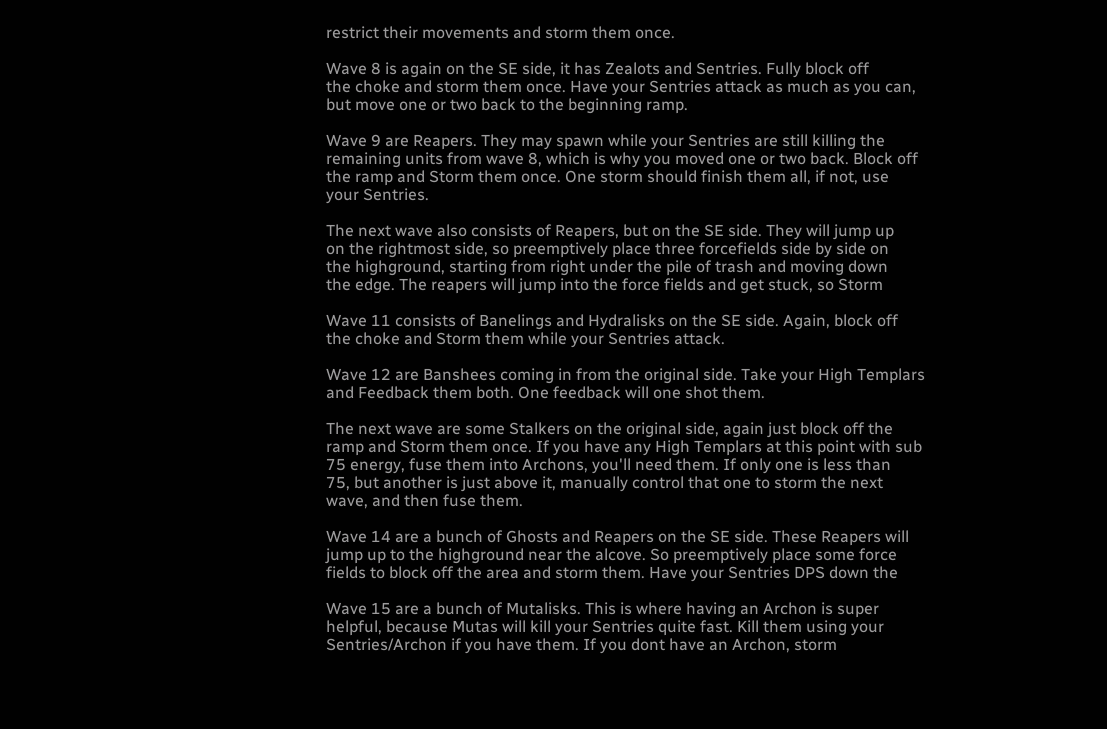restrict their movements and storm them once.

Wave 8 is again on the SE side, it has Zealots and Sentries. Fully block off
the choke and storm them once. Have your Sentries attack as much as you can,
but move one or two back to the beginning ramp.

Wave 9 are Reapers. They may spawn while your Sentries are still killing the
remaining units from wave 8, which is why you moved one or two back. Block off
the ramp and Storm them once. One storm should finish them all, if not, use
your Sentries.

The next wave also consists of Reapers, but on the SE side. They will jump up
on the rightmost side, so preemptively place three forcefields side by side on
the highground, starting from right under the pile of trash and moving down
the edge. The reapers will jump into the force fields and get stuck, so Storm

Wave 11 consists of Banelings and Hydralisks on the SE side. Again, block off
the choke and Storm them while your Sentries attack.

Wave 12 are Banshees coming in from the original side. Take your High Templars
and Feedback them both. One feedback will one shot them.

The next wave are some Stalkers on the original side, again just block off the
ramp and Storm them once. If you have any High Templars at this point with sub
75 energy, fuse them into Archons, you'll need them. If only one is less than
75, but another is just above it, manually control that one to storm the next
wave, and then fuse them.

Wave 14 are a bunch of Ghosts and Reapers on the SE side. These Reapers will
jump up to the highground near the alcove. So preemptively place some force
fields to block off the area and storm them. Have your Sentries DPS down the

Wave 15 are a bunch of Mutalisks. This is where having an Archon is super
helpful, because Mutas will kill your Sentries quite fast. Kill them using your
Sentries/Archon if you have them. If you dont have an Archon, storm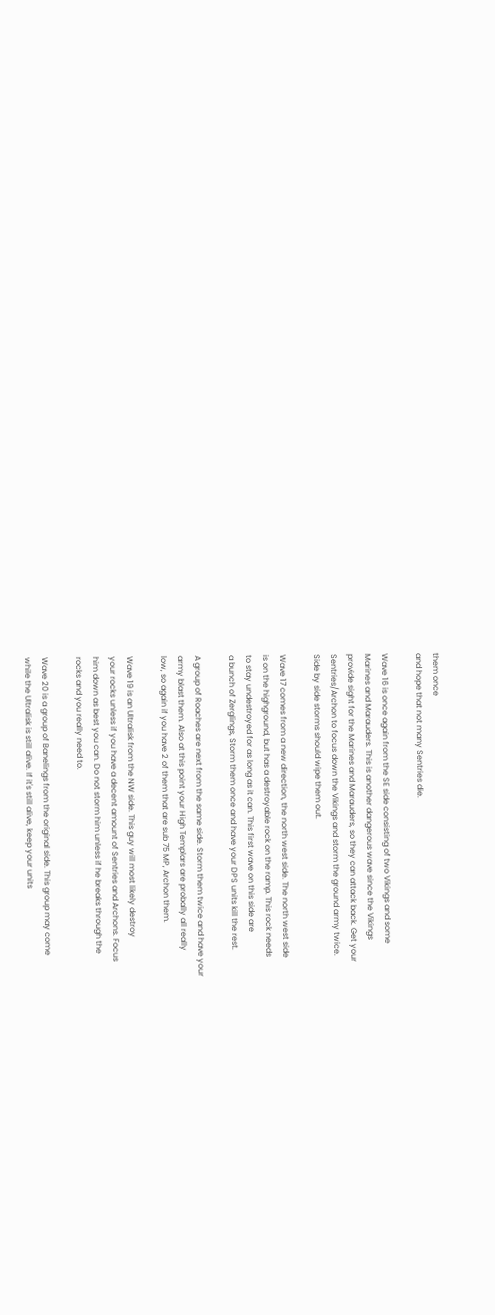them once
and hope that not many Sentries die.

Wave 16 is once again from the SE side consisting of two Vikings and some
Marines and Marauders. This is another dangerous wave since the Vikings
provide sight for the Marines and Marauders, so they can attack back. Get your
Sentries/Archon to focus down the Vikings and storm the ground army twice.
Side by side storms should wipe them out.

Wave 17 comes from a new direction, the north west side. The north west side
is on the highground, but has a destroyable rock on the ramp. This rock needs
to stay undestroyed for as long as it can. This first wave on this side are
a bunch of Zerglings, Storm them once and have your DPS units kill the rest.

A group of Roaches are next from the same side. Storm them twice and have your
army blast them. Also at this point your High Templars are probally all really
low, so again if you have 2 of them that are sub 75 MP, Archon them.

Wave 19 is an Ultralisk from the NW side. This guy will most likely destroy
your rocks unless if you have a decent amount of Sentries and Archons. Focus
him down as best you can. Do not storm him unless if he breaks through the
rocks and you really need to.

Wave 20 is a group of Banelings from the original side. This group may come
while the Ultralisk is still alive. If it's still alive, keep your units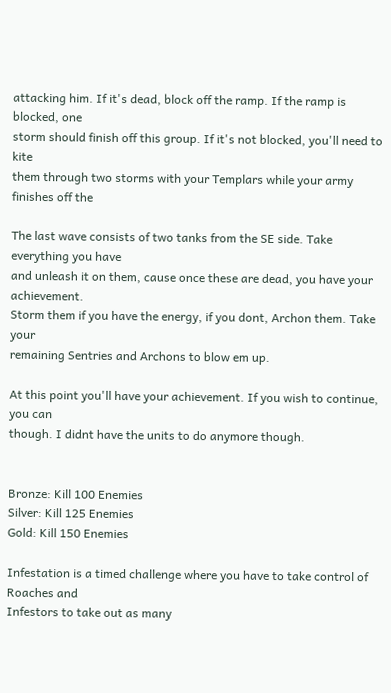attacking him. If it's dead, block off the ramp. If the ramp is blocked, one
storm should finish off this group. If it's not blocked, you'll need to kite
them through two storms with your Templars while your army finishes off the

The last wave consists of two tanks from the SE side. Take everything you have
and unleash it on them, cause once these are dead, you have your achievement.
Storm them if you have the energy, if you dont, Archon them. Take your
remaining Sentries and Archons to blow em up.

At this point you'll have your achievement. If you wish to continue, you can
though. I didnt have the units to do anymore though.


Bronze: Kill 100 Enemies
Silver: Kill 125 Enemies
Gold: Kill 150 Enemies

Infestation is a timed challenge where you have to take control of Roaches and
Infestors to take out as many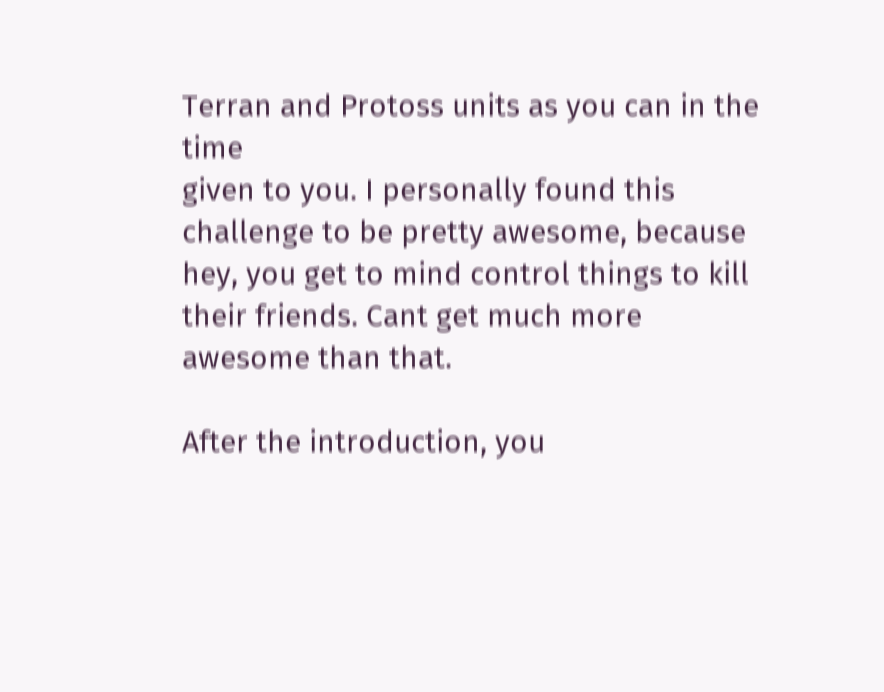Terran and Protoss units as you can in the time
given to you. I personally found this challenge to be pretty awesome, because
hey, you get to mind control things to kill their friends. Cant get much more
awesome than that.

After the introduction, you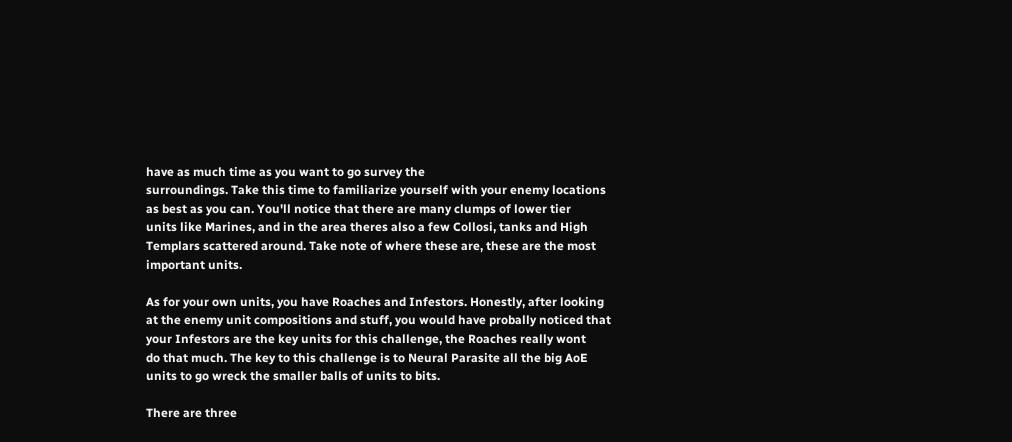have as much time as you want to go survey the
surroundings. Take this time to familiarize yourself with your enemy locations
as best as you can. You'll notice that there are many clumps of lower tier
units like Marines, and in the area theres also a few Collosi, tanks and High
Templars scattered around. Take note of where these are, these are the most
important units.

As for your own units, you have Roaches and Infestors. Honestly, after looking
at the enemy unit compositions and stuff, you would have probally noticed that
your Infestors are the key units for this challenge, the Roaches really wont
do that much. The key to this challenge is to Neural Parasite all the big AoE
units to go wreck the smaller balls of units to bits.

There are three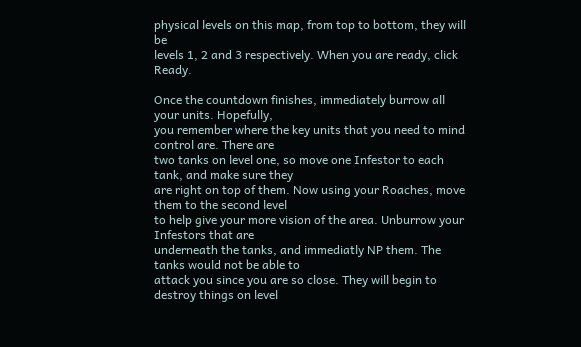physical levels on this map, from top to bottom, they will be
levels 1, 2 and 3 respectively. When you are ready, click Ready.

Once the countdown finishes, immediately burrow all your units. Hopefully,
you remember where the key units that you need to mind control are. There are
two tanks on level one, so move one Infestor to each tank, and make sure they
are right on top of them. Now using your Roaches, move them to the second level
to help give your more vision of the area. Unburrow your Infestors that are
underneath the tanks, and immediatly NP them. The tanks would not be able to
attack you since you are so close. They will begin to destroy things on level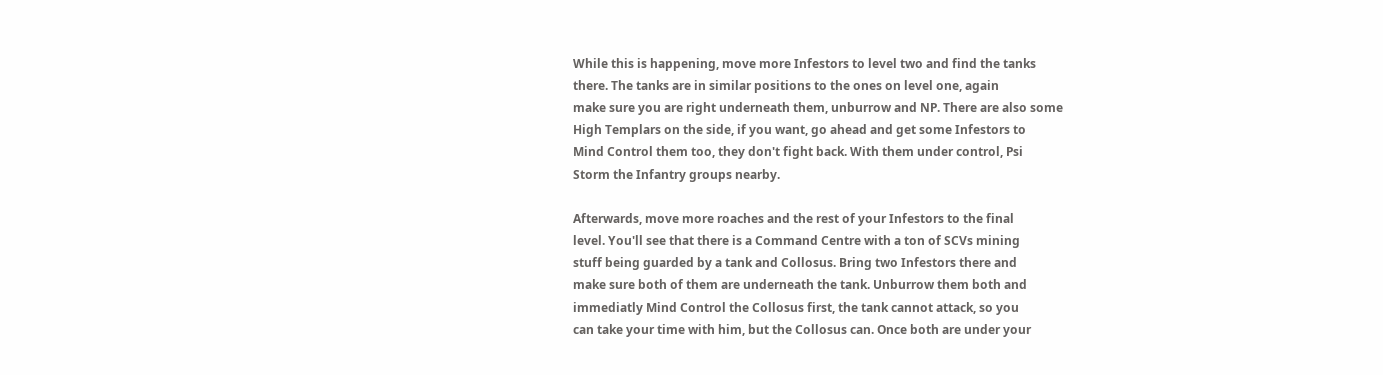While this is happening, move more Infestors to level two and find the tanks
there. The tanks are in similar positions to the ones on level one, again
make sure you are right underneath them, unburrow and NP. There are also some
High Templars on the side, if you want, go ahead and get some Infestors to
Mind Control them too, they don't fight back. With them under control, Psi
Storm the Infantry groups nearby.

Afterwards, move more roaches and the rest of your Infestors to the final
level. You'll see that there is a Command Centre with a ton of SCVs mining
stuff being guarded by a tank and Collosus. Bring two Infestors there and
make sure both of them are underneath the tank. Unburrow them both and
immediatly Mind Control the Collosus first, the tank cannot attack, so you
can take your time with him, but the Collosus can. Once both are under your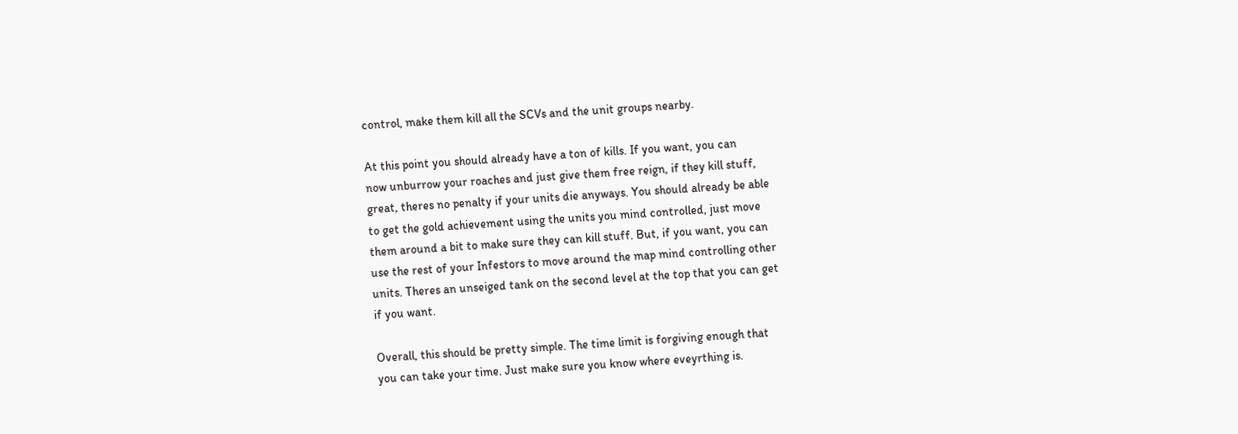control, make them kill all the SCVs and the unit groups nearby.

At this point you should already have a ton of kills. If you want, you can
now unburrow your roaches and just give them free reign, if they kill stuff,
great, theres no penalty if your units die anyways. You should already be able
to get the gold achievement using the units you mind controlled, just move
them around a bit to make sure they can kill stuff. But, if you want, you can
use the rest of your Infestors to move around the map mind controlling other
units. Theres an unseiged tank on the second level at the top that you can get
if you want.

Overall, this should be pretty simple. The time limit is forgiving enough that
you can take your time. Just make sure you know where eveyrthing is.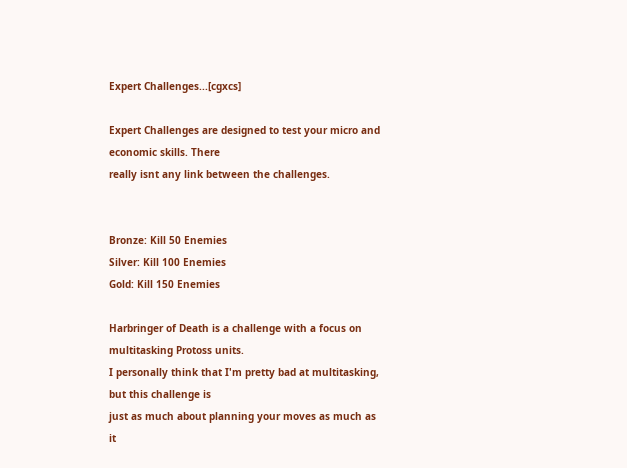Expert Challenges...[cgxcs]

Expert Challenges are designed to test your micro and economic skills. There
really isnt any link between the challenges.


Bronze: Kill 50 Enemies
Silver: Kill 100 Enemies
Gold: Kill 150 Enemies

Harbringer of Death is a challenge with a focus on multitasking Protoss units.
I personally think that I'm pretty bad at multitasking, but this challenge is
just as much about planning your moves as much as it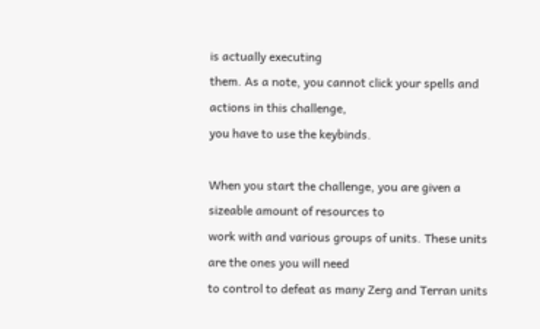is actually executing
them. As a note, you cannot click your spells and actions in this challenge,
you have to use the keybinds.

When you start the challenge, you are given a sizeable amount of resources to
work with and various groups of units. These units are the ones you will need
to control to defeat as many Zerg and Terran units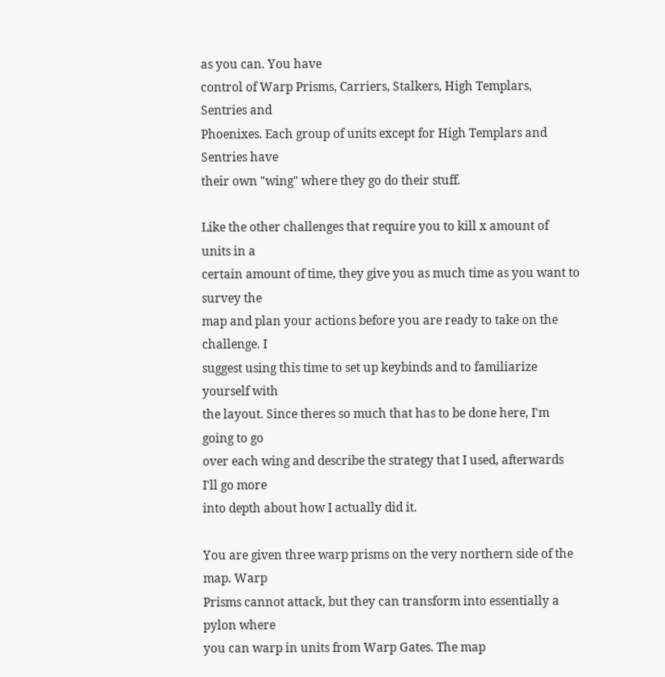as you can. You have
control of Warp Prisms, Carriers, Stalkers, High Templars, Sentries and
Phoenixes. Each group of units except for High Templars and Sentries have
their own "wing" where they go do their stuff.

Like the other challenges that require you to kill x amount of units in a
certain amount of time, they give you as much time as you want to survey the
map and plan your actions before you are ready to take on the challenge. I
suggest using this time to set up keybinds and to familiarize yourself with
the layout. Since theres so much that has to be done here, I'm going to go
over each wing and describe the strategy that I used, afterwards I'll go more
into depth about how I actually did it.

You are given three warp prisms on the very northern side of the map. Warp
Prisms cannot attack, but they can transform into essentially a pylon where
you can warp in units from Warp Gates. The map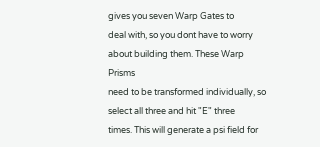gives you seven Warp Gates to
deal with, so you dont have to worry about building them. These Warp Prisms
need to be transformed individually, so select all three and hit "E" three
times. This will generate a psi field for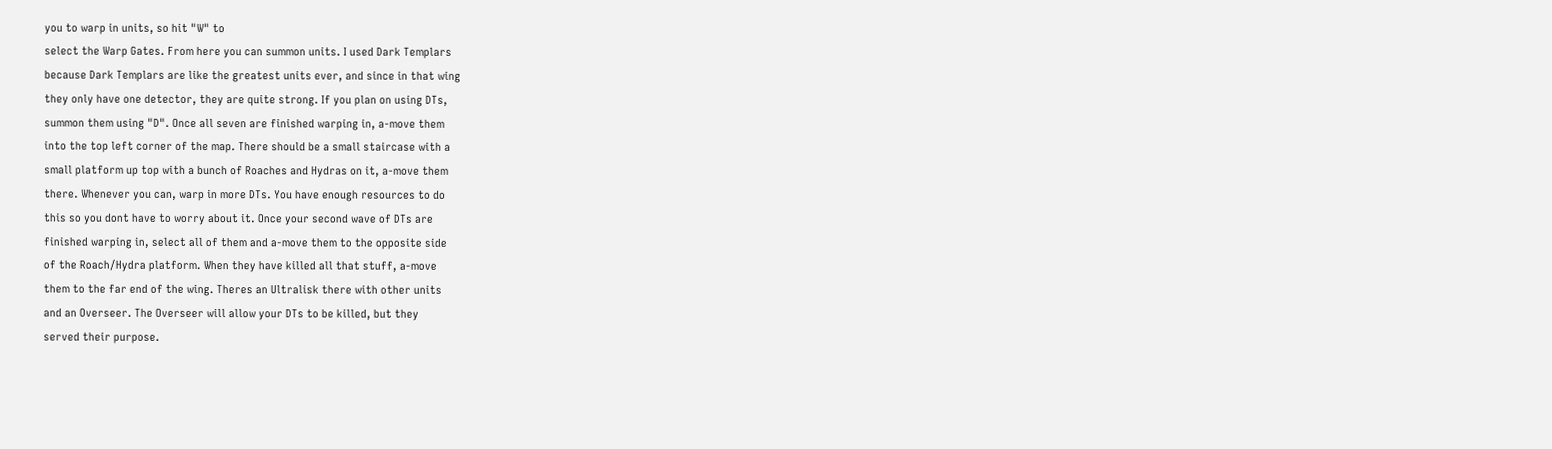you to warp in units, so hit "W" to
select the Warp Gates. From here you can summon units. I used Dark Templars
because Dark Templars are like the greatest units ever, and since in that wing
they only have one detector, they are quite strong. If you plan on using DTs,
summon them using "D". Once all seven are finished warping in, a-move them
into the top left corner of the map. There should be a small staircase with a
small platform up top with a bunch of Roaches and Hydras on it, a-move them
there. Whenever you can, warp in more DTs. You have enough resources to do
this so you dont have to worry about it. Once your second wave of DTs are
finished warping in, select all of them and a-move them to the opposite side
of the Roach/Hydra platform. When they have killed all that stuff, a-move
them to the far end of the wing. Theres an Ultralisk there with other units
and an Overseer. The Overseer will allow your DTs to be killed, but they
served their purpose.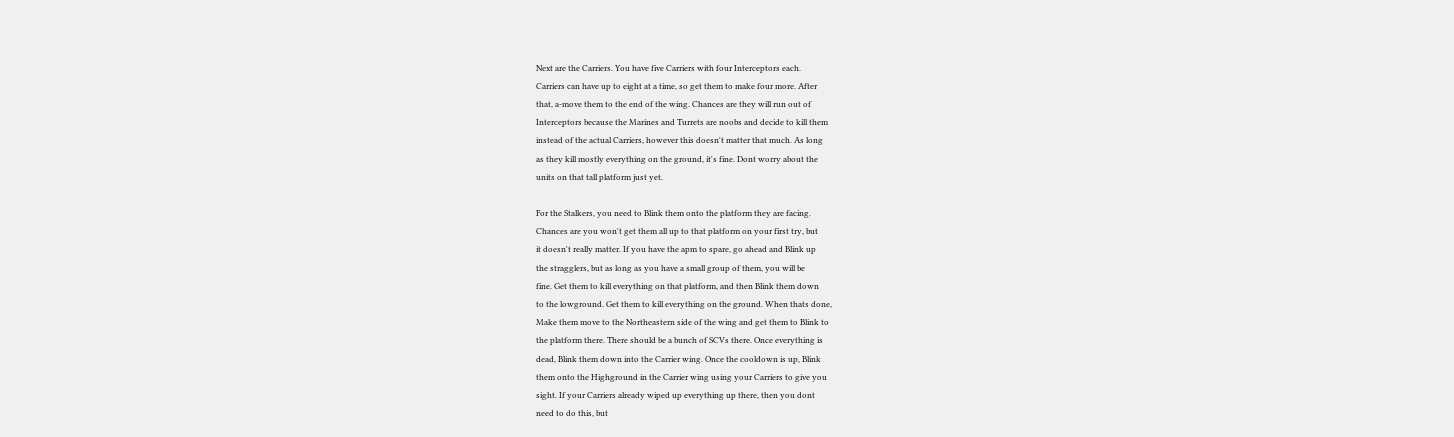Next are the Carriers. You have five Carriers with four Interceptors each.
Carriers can have up to eight at a time, so get them to make four more. After
that, a-move them to the end of the wing. Chances are they will run out of
Interceptors because the Marines and Turrets are noobs and decide to kill them
instead of the actual Carriers, however this doesn't matter that much. As long
as they kill mostly everything on the ground, it's fine. Dont worry about the
units on that tall platform just yet.

For the Stalkers, you need to Blink them onto the platform they are facing.
Chances are you won't get them all up to that platform on your first try, but
it doesn't really matter. If you have the apm to spare, go ahead and Blink up
the stragglers, but as long as you have a small group of them, you will be
fine. Get them to kill everything on that platform, and then Blink them down
to the lowground. Get them to kill everything on the ground. When thats done,
Make them move to the Northeastern side of the wing and get them to Blink to
the platform there. There should be a bunch of SCVs there. Once everything is
dead, Blink them down into the Carrier wing. Once the cooldown is up, Blink
them onto the Highground in the Carrier wing using your Carriers to give you
sight. If your Carriers already wiped up everything up there, then you dont
need to do this, but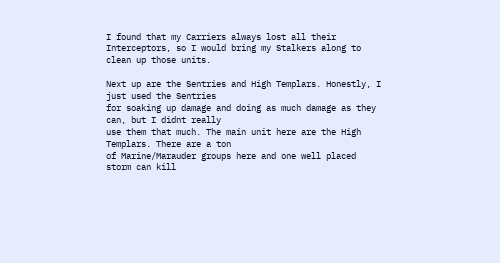I found that my Carriers always lost all their
Interceptors, so I would bring my Stalkers along to clean up those units.

Next up are the Sentries and High Templars. Honestly, I just used the Sentries
for soaking up damage and doing as much damage as they can, but I didnt really
use them that much. The main unit here are the High Templars. There are a ton
of Marine/Marauder groups here and one well placed storm can kill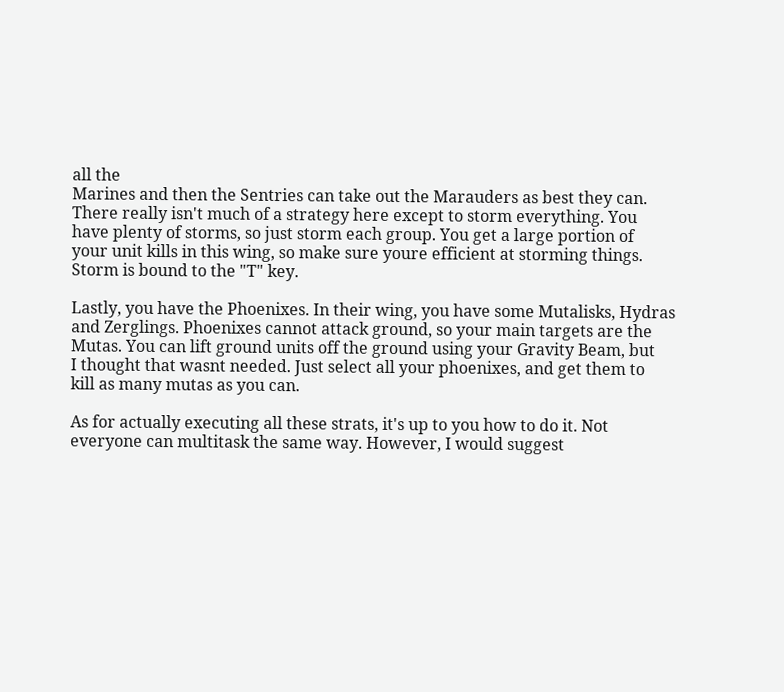all the
Marines and then the Sentries can take out the Marauders as best they can.
There really isn't much of a strategy here except to storm everything. You
have plenty of storms, so just storm each group. You get a large portion of
your unit kills in this wing, so make sure youre efficient at storming things.
Storm is bound to the "T" key.

Lastly, you have the Phoenixes. In their wing, you have some Mutalisks, Hydras
and Zerglings. Phoenixes cannot attack ground, so your main targets are the
Mutas. You can lift ground units off the ground using your Gravity Beam, but
I thought that wasnt needed. Just select all your phoenixes, and get them to
kill as many mutas as you can.

As for actually executing all these strats, it's up to you how to do it. Not
everyone can multitask the same way. However, I would suggest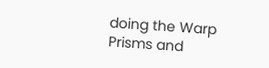doing the Warp
Prisms and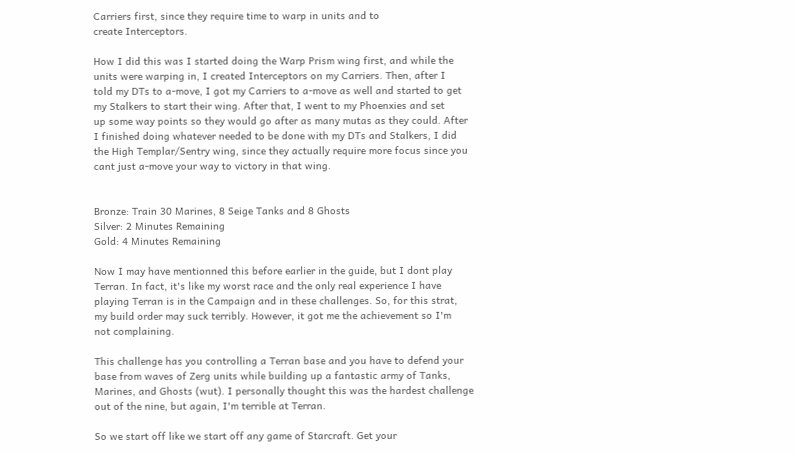Carriers first, since they require time to warp in units and to
create Interceptors.

How I did this was I started doing the Warp Prism wing first, and while the
units were warping in, I created Interceptors on my Carriers. Then, after I
told my DTs to a-move, I got my Carriers to a-move as well and started to get
my Stalkers to start their wing. After that, I went to my Phoenxies and set
up some way points so they would go after as many mutas as they could. After
I finished doing whatever needed to be done with my DTs and Stalkers, I did
the High Templar/Sentry wing, since they actually require more focus since you
cant just a-move your way to victory in that wing.


Bronze: Train 30 Marines, 8 Seige Tanks and 8 Ghosts
Silver: 2 Minutes Remaining
Gold: 4 Minutes Remaining

Now I may have mentionned this before earlier in the guide, but I dont play
Terran. In fact, it's like my worst race and the only real experience I have
playing Terran is in the Campaign and in these challenges. So, for this strat,
my build order may suck terribly. However, it got me the achievement so I'm
not complaining.

This challenge has you controlling a Terran base and you have to defend your
base from waves of Zerg units while building up a fantastic army of Tanks,
Marines, and Ghosts (wut). I personally thought this was the hardest challenge
out of the nine, but again, I'm terrible at Terran.

So we start off like we start off any game of Starcraft. Get your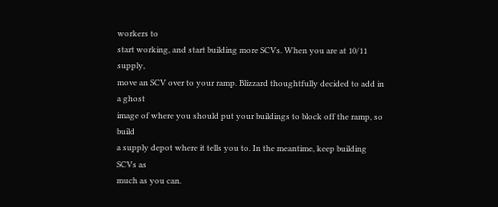workers to
start working, and start building more SCVs. When you are at 10/11 supply,
move an SCV over to your ramp. Blizzard thoughtfully decided to add in a ghost
image of where you should put your buildings to block off the ramp, so build
a supply depot where it tells you to. In the meantime, keep building SCVs as
much as you can.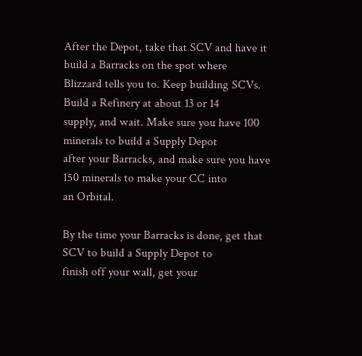After the Depot, take that SCV and have it build a Barracks on the spot where
Blizzard tells you to. Keep building SCVs. Build a Refinery at about 13 or 14
supply, and wait. Make sure you have 100 minerals to build a Supply Depot
after your Barracks, and make sure you have 150 minerals to make your CC into
an Orbital.

By the time your Barracks is done, get that SCV to build a Supply Depot to
finish off your wall, get your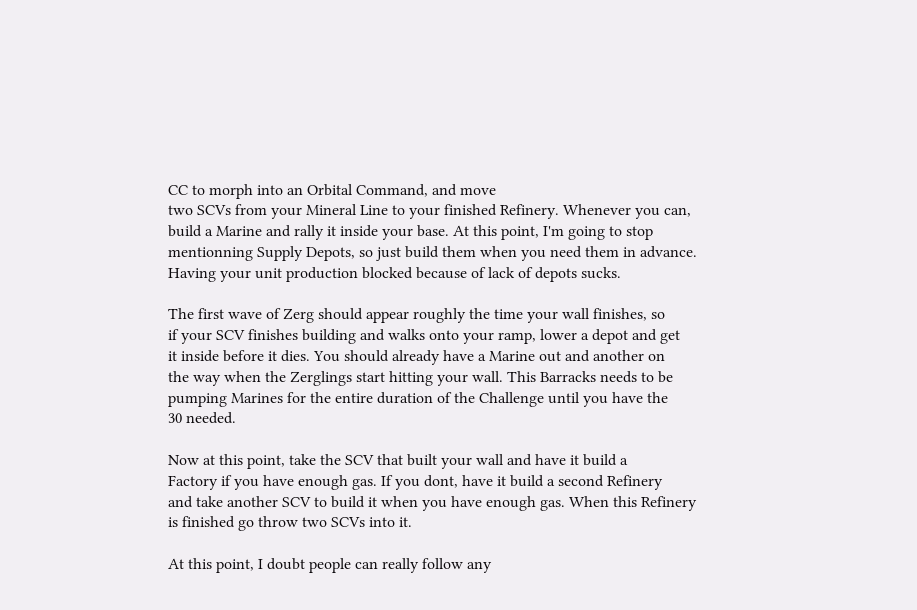CC to morph into an Orbital Command, and move
two SCVs from your Mineral Line to your finished Refinery. Whenever you can,
build a Marine and rally it inside your base. At this point, I'm going to stop
mentionning Supply Depots, so just build them when you need them in advance.
Having your unit production blocked because of lack of depots sucks.

The first wave of Zerg should appear roughly the time your wall finishes, so
if your SCV finishes building and walks onto your ramp, lower a depot and get
it inside before it dies. You should already have a Marine out and another on
the way when the Zerglings start hitting your wall. This Barracks needs to be
pumping Marines for the entire duration of the Challenge until you have the
30 needed.

Now at this point, take the SCV that built your wall and have it build a
Factory if you have enough gas. If you dont, have it build a second Refinery
and take another SCV to build it when you have enough gas. When this Refinery
is finished go throw two SCVs into it.

At this point, I doubt people can really follow any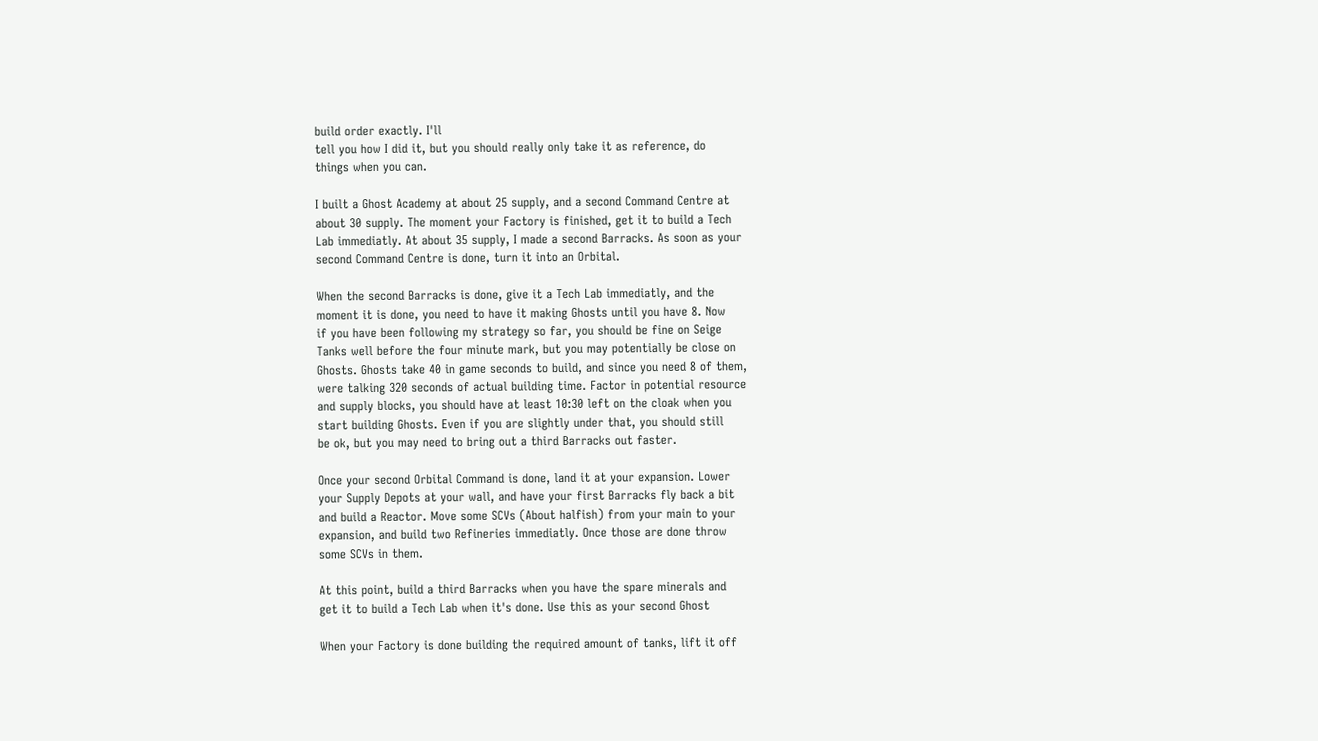build order exactly. I'll
tell you how I did it, but you should really only take it as reference, do
things when you can.

I built a Ghost Academy at about 25 supply, and a second Command Centre at
about 30 supply. The moment your Factory is finished, get it to build a Tech
Lab immediatly. At about 35 supply, I made a second Barracks. As soon as your
second Command Centre is done, turn it into an Orbital.

When the second Barracks is done, give it a Tech Lab immediatly, and the
moment it is done, you need to have it making Ghosts until you have 8. Now
if you have been following my strategy so far, you should be fine on Seige
Tanks well before the four minute mark, but you may potentially be close on
Ghosts. Ghosts take 40 in game seconds to build, and since you need 8 of them,
were talking 320 seconds of actual building time. Factor in potential resource
and supply blocks, you should have at least 10:30 left on the cloak when you
start building Ghosts. Even if you are slightly under that, you should still
be ok, but you may need to bring out a third Barracks out faster.

Once your second Orbital Command is done, land it at your expansion. Lower
your Supply Depots at your wall, and have your first Barracks fly back a bit
and build a Reactor. Move some SCVs (About halfish) from your main to your
expansion, and build two Refineries immediatly. Once those are done throw
some SCVs in them.

At this point, build a third Barracks when you have the spare minerals and
get it to build a Tech Lab when it's done. Use this as your second Ghost

When your Factory is done building the required amount of tanks, lift it off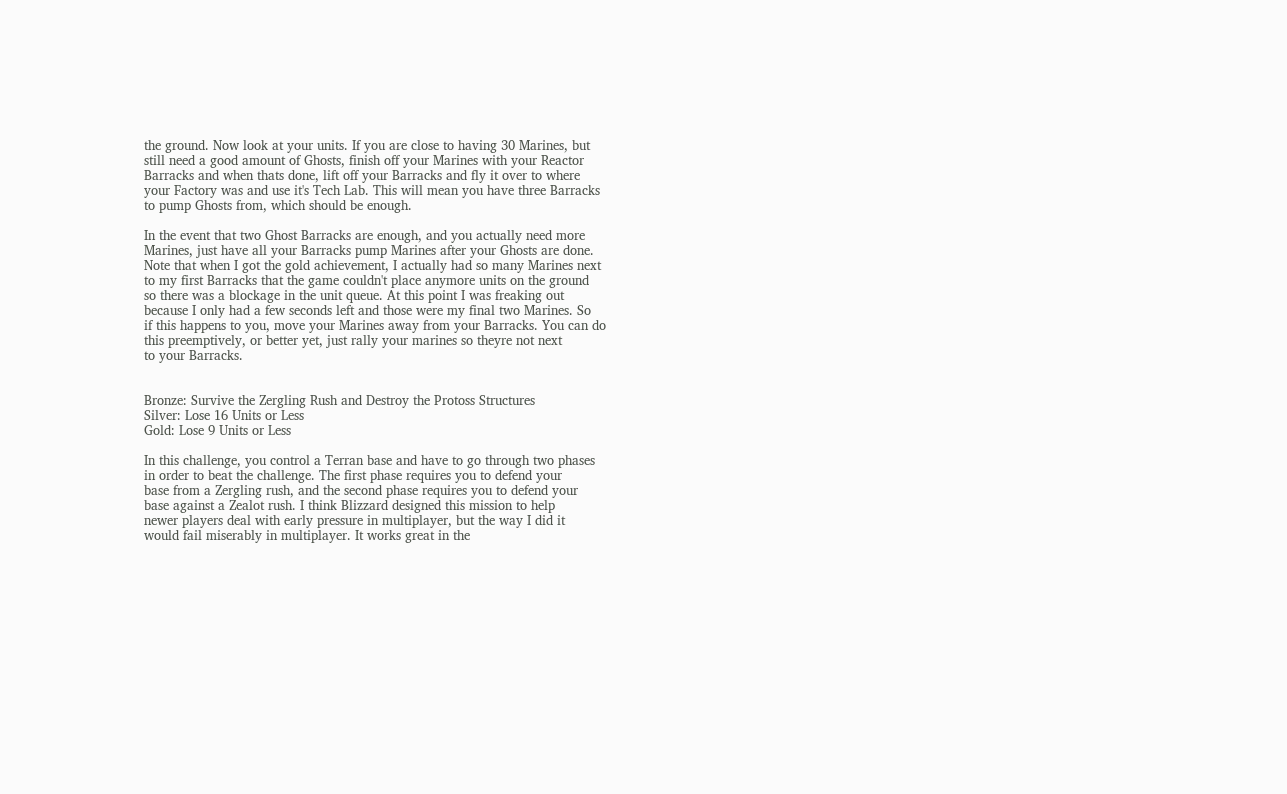the ground. Now look at your units. If you are close to having 30 Marines, but
still need a good amount of Ghosts, finish off your Marines with your Reactor
Barracks and when thats done, lift off your Barracks and fly it over to where
your Factory was and use it's Tech Lab. This will mean you have three Barracks
to pump Ghosts from, which should be enough.

In the event that two Ghost Barracks are enough, and you actually need more
Marines, just have all your Barracks pump Marines after your Ghosts are done.
Note that when I got the gold achievement, I actually had so many Marines next
to my first Barracks that the game couldn't place anymore units on the ground
so there was a blockage in the unit queue. At this point I was freaking out
because I only had a few seconds left and those were my final two Marines. So
if this happens to you, move your Marines away from your Barracks. You can do
this preemptively, or better yet, just rally your marines so theyre not next
to your Barracks.


Bronze: Survive the Zergling Rush and Destroy the Protoss Structures
Silver: Lose 16 Units or Less
Gold: Lose 9 Units or Less

In this challenge, you control a Terran base and have to go through two phases
in order to beat the challenge. The first phase requires you to defend your
base from a Zergling rush, and the second phase requires you to defend your
base against a Zealot rush. I think Blizzard designed this mission to help
newer players deal with early pressure in multiplayer, but the way I did it
would fail miserably in multiplayer. It works great in the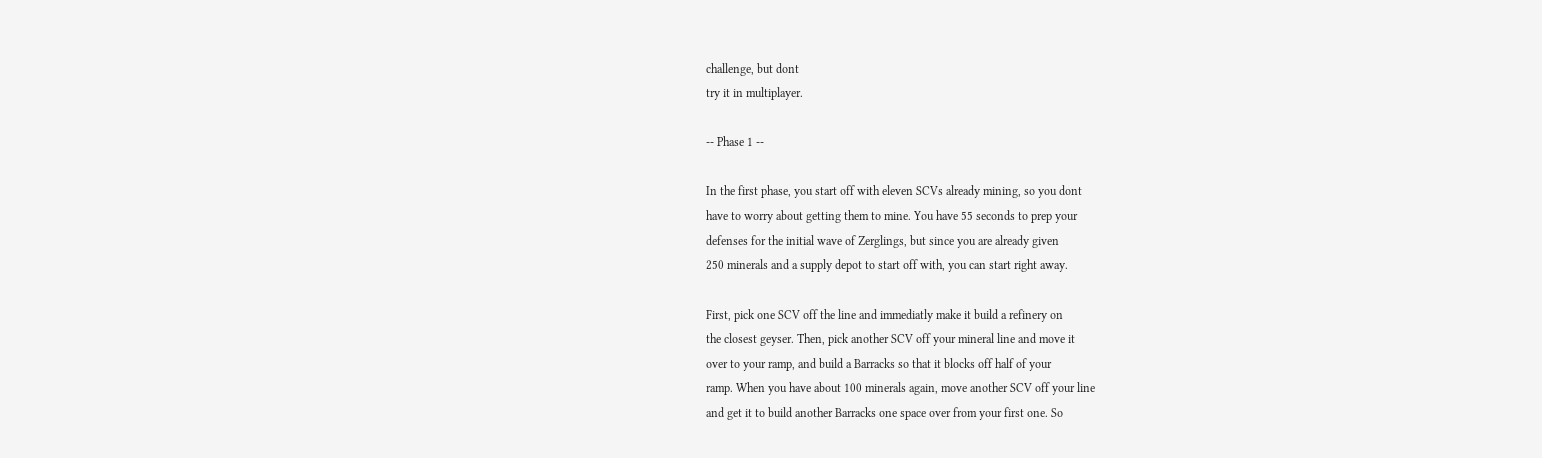challenge, but dont
try it in multiplayer.

-- Phase 1 --

In the first phase, you start off with eleven SCVs already mining, so you dont
have to worry about getting them to mine. You have 55 seconds to prep your
defenses for the initial wave of Zerglings, but since you are already given
250 minerals and a supply depot to start off with, you can start right away.

First, pick one SCV off the line and immediatly make it build a refinery on
the closest geyser. Then, pick another SCV off your mineral line and move it
over to your ramp, and build a Barracks so that it blocks off half of your
ramp. When you have about 100 minerals again, move another SCV off your line
and get it to build another Barracks one space over from your first one. So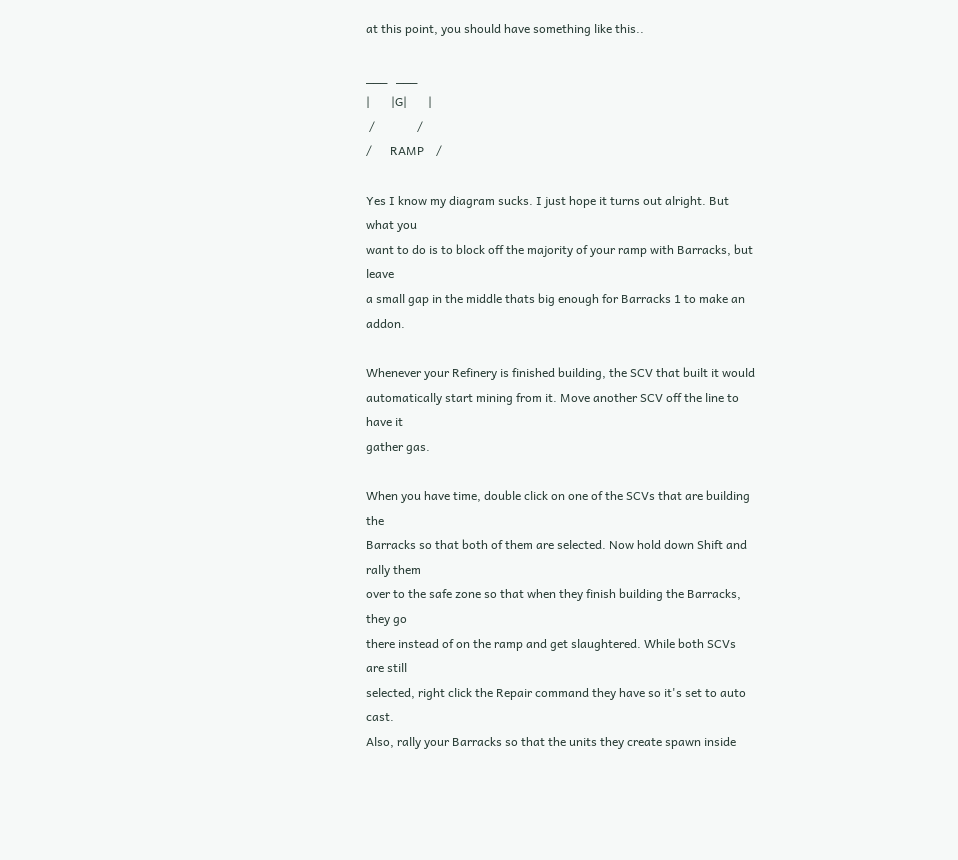at this point, you should have something like this..

___   ___
|       |G|       |
 /              /
/      RAMP    /

Yes I know my diagram sucks. I just hope it turns out alright. But what you
want to do is to block off the majority of your ramp with Barracks, but leave
a small gap in the middle thats big enough for Barracks 1 to make an addon.

Whenever your Refinery is finished building, the SCV that built it would
automatically start mining from it. Move another SCV off the line to have it
gather gas.

When you have time, double click on one of the SCVs that are building the
Barracks so that both of them are selected. Now hold down Shift and rally them
over to the safe zone so that when they finish building the Barracks, they go
there instead of on the ramp and get slaughtered. While both SCVs are still
selected, right click the Repair command they have so it's set to auto cast.
Also, rally your Barracks so that the units they create spawn inside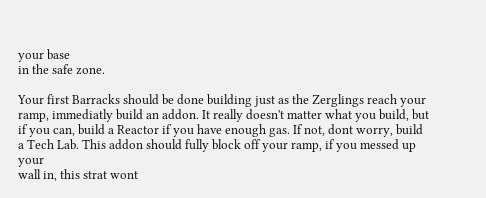your base
in the safe zone.

Your first Barracks should be done building just as the Zerglings reach your
ramp, immediatly build an addon. It really doesn't matter what you build, but
if you can, build a Reactor if you have enough gas. If not, dont worry, build
a Tech Lab. This addon should fully block off your ramp, if you messed up your
wall in, this strat wont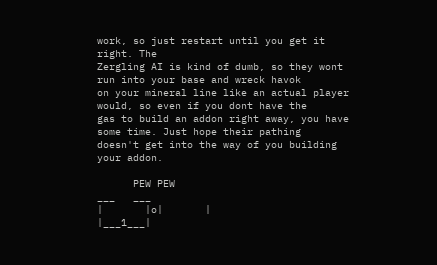work, so just restart until you get it right. The
Zergling AI is kind of dumb, so they wont run into your base and wreck havok
on your mineral line like an actual player would, so even if you dont have the
gas to build an addon right away, you have some time. Just hope their pathing
doesn't get into the way of you building your addon.

      PEW PEW
___   ___
|       |o|       |
|___1___|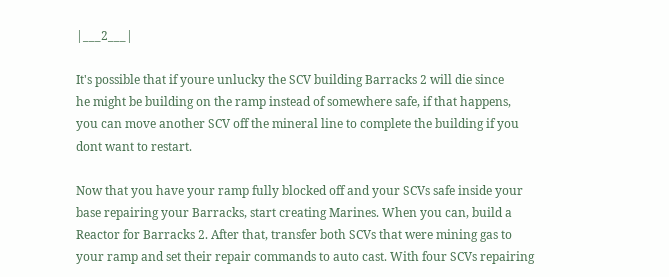|___2___|

It's possible that if youre unlucky the SCV building Barracks 2 will die since
he might be building on the ramp instead of somewhere safe, if that happens,
you can move another SCV off the mineral line to complete the building if you
dont want to restart.

Now that you have your ramp fully blocked off and your SCVs safe inside your
base repairing your Barracks, start creating Marines. When you can, build a
Reactor for Barracks 2. After that, transfer both SCVs that were mining gas to
your ramp and set their repair commands to auto cast. With four SCVs repairing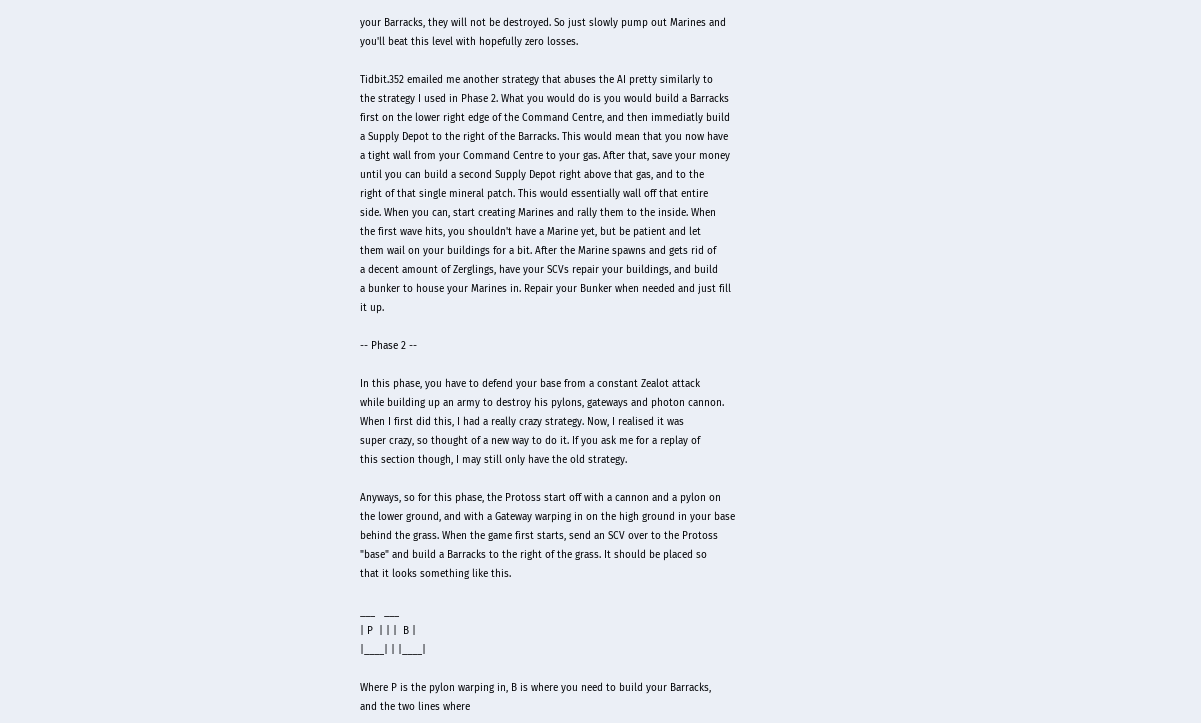your Barracks, they will not be destroyed. So just slowly pump out Marines and
you'll beat this level with hopefully zero losses.

Tidbit.352 emailed me another strategy that abuses the AI pretty similarly to
the strategy I used in Phase 2. What you would do is you would build a Barracks
first on the lower right edge of the Command Centre, and then immediatly build
a Supply Depot to the right of the Barracks. This would mean that you now have
a tight wall from your Command Centre to your gas. After that, save your money
until you can build a second Supply Depot right above that gas, and to the
right of that single mineral patch. This would essentially wall off that entire
side. When you can, start creating Marines and rally them to the inside. When
the first wave hits, you shouldn't have a Marine yet, but be patient and let
them wail on your buildings for a bit. After the Marine spawns and gets rid of
a decent amount of Zerglings, have your SCVs repair your buildings, and build
a bunker to house your Marines in. Repair your Bunker when needed and just fill
it up.

-- Phase 2 --

In this phase, you have to defend your base from a constant Zealot attack
while building up an army to destroy his pylons, gateways and photon cannon.
When I first did this, I had a really crazy strategy. Now, I realised it was
super crazy, so thought of a new way to do it. If you ask me for a replay of
this section though, I may still only have the old strategy.

Anyways, so for this phase, the Protoss start off with a cannon and a pylon on
the lower ground, and with a Gateway warping in on the high ground in your base
behind the grass. When the game first starts, send an SCV over to the Protoss
"base" and build a Barracks to the right of the grass. It should be placed so
that it looks something like this.

___   ___
| P  | | |  B |
|____| | |____|

Where P is the pylon warping in, B is where you need to build your Barracks,
and the two lines where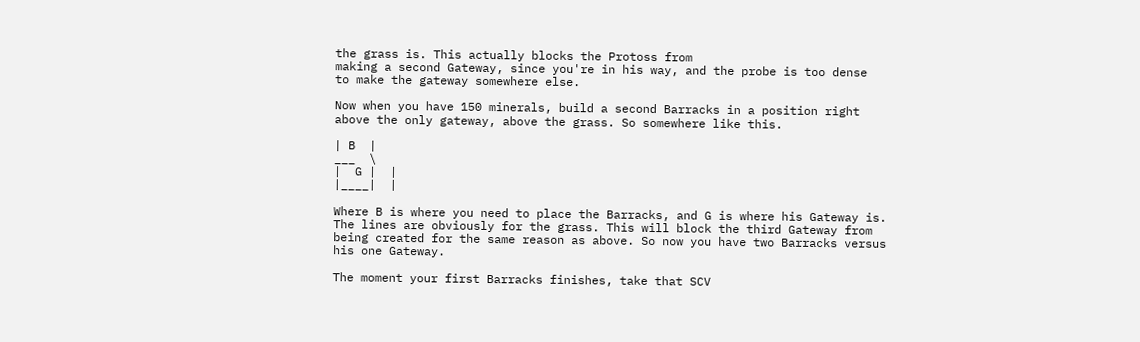the grass is. This actually blocks the Protoss from
making a second Gateway, since you're in his way, and the probe is too dense
to make the gateway somewhere else.

Now when you have 150 minerals, build a second Barracks in a position right
above the only gateway, above the grass. So somewhere like this.

| B  |
___  \
|  G |  |
|____|  |

Where B is where you need to place the Barracks, and G is where his Gateway is.
The lines are obviously for the grass. This will block the third Gateway from
being created for the same reason as above. So now you have two Barracks versus
his one Gateway.

The moment your first Barracks finishes, take that SCV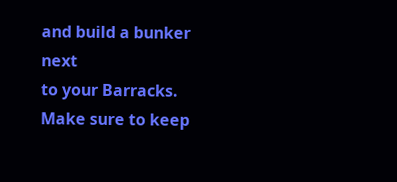and build a bunker next
to your Barracks. Make sure to keep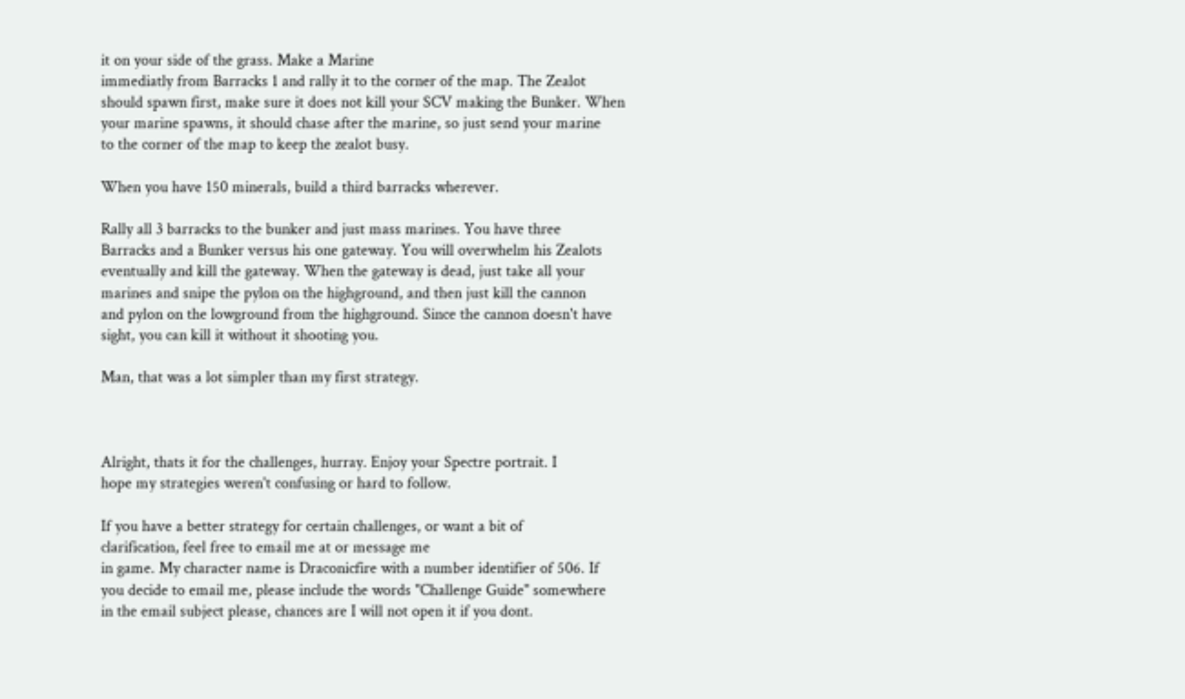it on your side of the grass. Make a Marine
immediatly from Barracks 1 and rally it to the corner of the map. The Zealot
should spawn first, make sure it does not kill your SCV making the Bunker. When
your marine spawns, it should chase after the marine, so just send your marine
to the corner of the map to keep the zealot busy.

When you have 150 minerals, build a third barracks wherever.

Rally all 3 barracks to the bunker and just mass marines. You have three
Barracks and a Bunker versus his one gateway. You will overwhelm his Zealots
eventually and kill the gateway. When the gateway is dead, just take all your
marines and snipe the pylon on the highground, and then just kill the cannon
and pylon on the lowground from the highground. Since the cannon doesn't have
sight, you can kill it without it shooting you.

Man, that was a lot simpler than my first strategy.



Alright, thats it for the challenges, hurray. Enjoy your Spectre portrait. I
hope my strategies weren't confusing or hard to follow.

If you have a better strategy for certain challenges, or want a bit of
clarification, feel free to email me at or message me
in game. My character name is Draconicfire with a number identifier of 506. If
you decide to email me, please include the words "Challenge Guide" somewhere
in the email subject please, chances are I will not open it if you dont.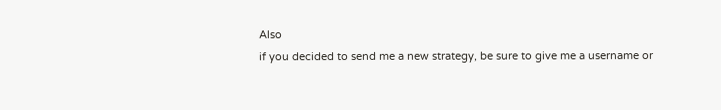Also
if you decided to send me a new strategy, be sure to give me a username or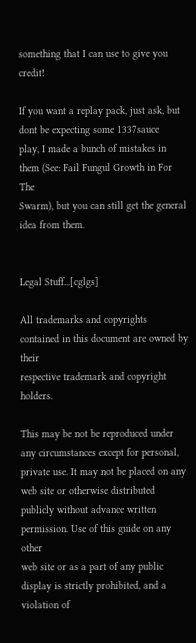something that I can use to give you credit!

If you want a replay pack, just ask, but dont be expecting some 1337sauce
play, I made a bunch of mistakes in them (See: Fail Fungul Growth in For The
Swarm), but you can still get the general idea from them.


Legal Stuff...[cglgs]

All trademarks and copyrights contained in this document are owned by their
respective trademark and copyright holders.

This may be not be reproduced under any circumstances except for personal,
private use. It may not be placed on any web site or otherwise distributed
publicly without advance written permission. Use of this guide on any other
web site or as a part of any public display is strictly prohibited, and a
violation of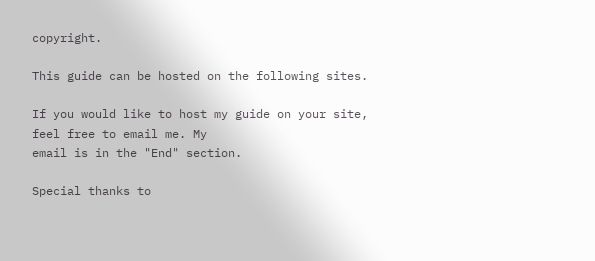copyright.

This guide can be hosted on the following sites.

If you would like to host my guide on your site, feel free to email me. My
email is in the "End" section.

Special thanks to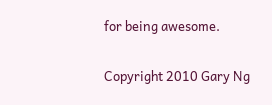for being awesome.

Copyright 2010 Gary Ng